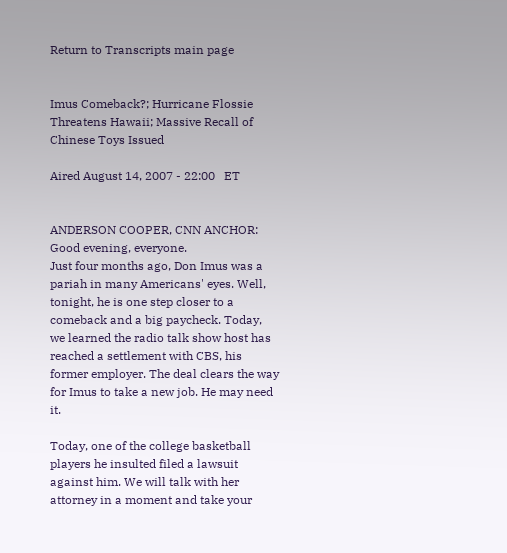Return to Transcripts main page


Imus Comeback?; Hurricane Flossie Threatens Hawaii; Massive Recall of Chinese Toys Issued

Aired August 14, 2007 - 22:00   ET


ANDERSON COOPER, CNN ANCHOR: Good evening, everyone.
Just four months ago, Don Imus was a pariah in many Americans' eyes. Well, tonight, he is one step closer to a comeback and a big paycheck. Today, we learned the radio talk show host has reached a settlement with CBS, his former employer. The deal clears the way for Imus to take a new job. He may need it.

Today, one of the college basketball players he insulted filed a lawsuit against him. We will talk with her attorney in a moment and take your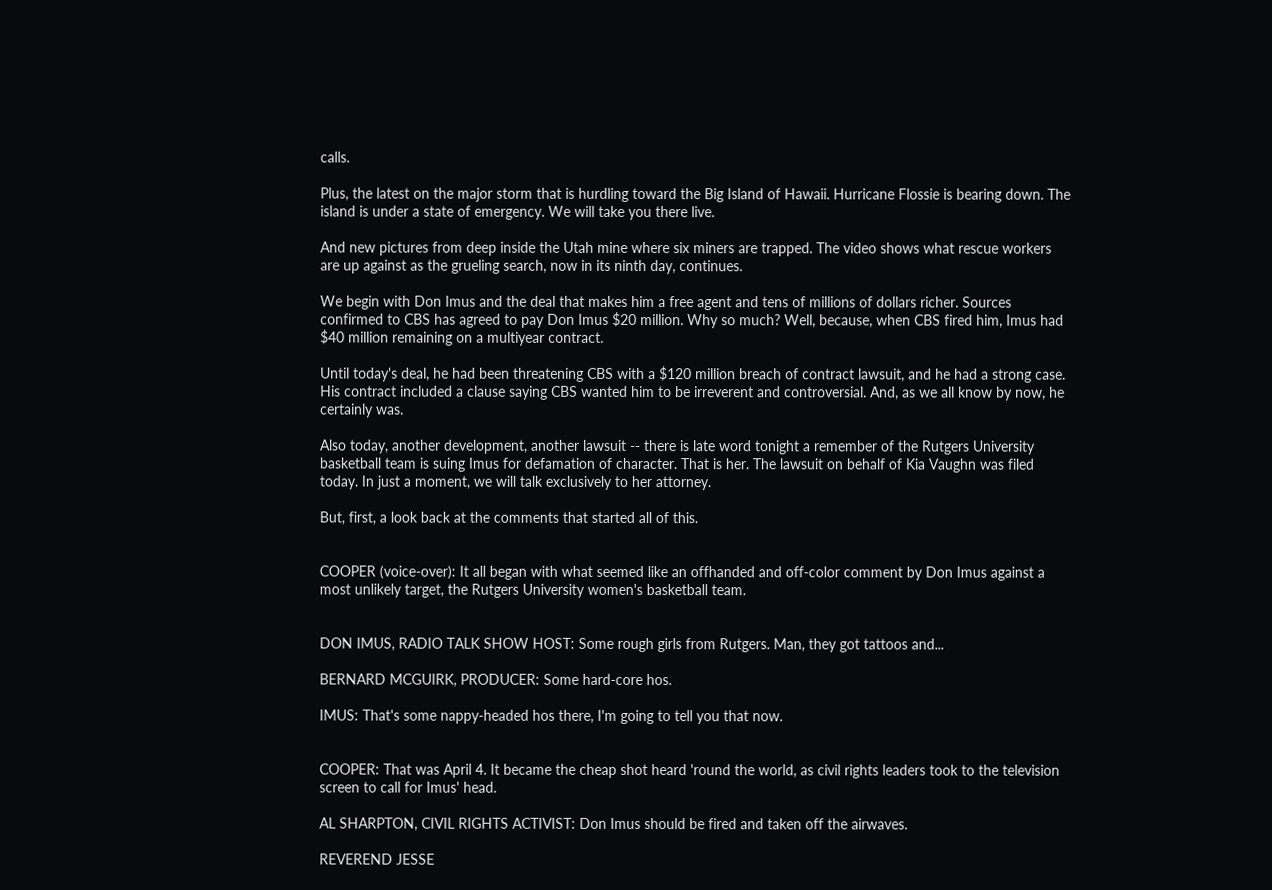calls.

Plus, the latest on the major storm that is hurdling toward the Big Island of Hawaii. Hurricane Flossie is bearing down. The island is under a state of emergency. We will take you there live.

And new pictures from deep inside the Utah mine where six miners are trapped. The video shows what rescue workers are up against as the grueling search, now in its ninth day, continues.

We begin with Don Imus and the deal that makes him a free agent and tens of millions of dollars richer. Sources confirmed to CBS has agreed to pay Don Imus $20 million. Why so much? Well, because, when CBS fired him, Imus had $40 million remaining on a multiyear contract.

Until today's deal, he had been threatening CBS with a $120 million breach of contract lawsuit, and he had a strong case. His contract included a clause saying CBS wanted him to be irreverent and controversial. And, as we all know by now, he certainly was.

Also today, another development, another lawsuit -- there is late word tonight a remember of the Rutgers University basketball team is suing Imus for defamation of character. That is her. The lawsuit on behalf of Kia Vaughn was filed today. In just a moment, we will talk exclusively to her attorney.

But, first, a look back at the comments that started all of this.


COOPER (voice-over): It all began with what seemed like an offhanded and off-color comment by Don Imus against a most unlikely target, the Rutgers University women's basketball team.


DON IMUS, RADIO TALK SHOW HOST: Some rough girls from Rutgers. Man, they got tattoos and...

BERNARD MCGUIRK, PRODUCER: Some hard-core hos.

IMUS: That's some nappy-headed hos there, I'm going to tell you that now.


COOPER: That was April 4. It became the cheap shot heard 'round the world, as civil rights leaders took to the television screen to call for Imus' head.

AL SHARPTON, CIVIL RIGHTS ACTIVIST: Don Imus should be fired and taken off the airwaves.

REVEREND JESSE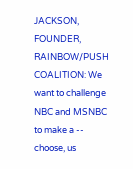JACKSON, FOUNDER, RAINBOW/PUSH COALITION: We want to challenge NBC and MSNBC to make a -- choose, us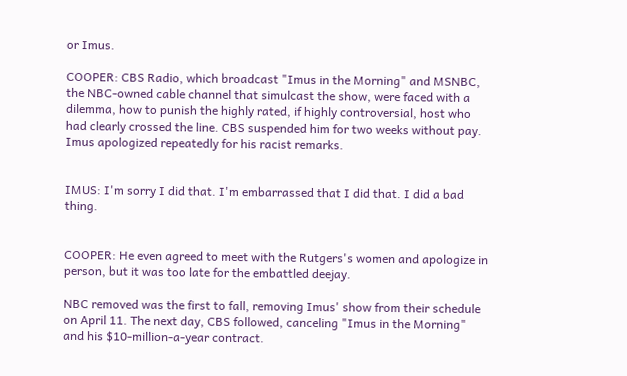or Imus.

COOPER: CBS Radio, which broadcast "Imus in the Morning" and MSNBC, the NBC-owned cable channel that simulcast the show, were faced with a dilemma, how to punish the highly rated, if highly controversial, host who had clearly crossed the line. CBS suspended him for two weeks without pay. Imus apologized repeatedly for his racist remarks.


IMUS: I'm sorry I did that. I'm embarrassed that I did that. I did a bad thing.


COOPER: He even agreed to meet with the Rutgers's women and apologize in person, but it was too late for the embattled deejay.

NBC removed was the first to fall, removing Imus' show from their schedule on April 11. The next day, CBS followed, canceling "Imus in the Morning" and his $10-million-a-year contract.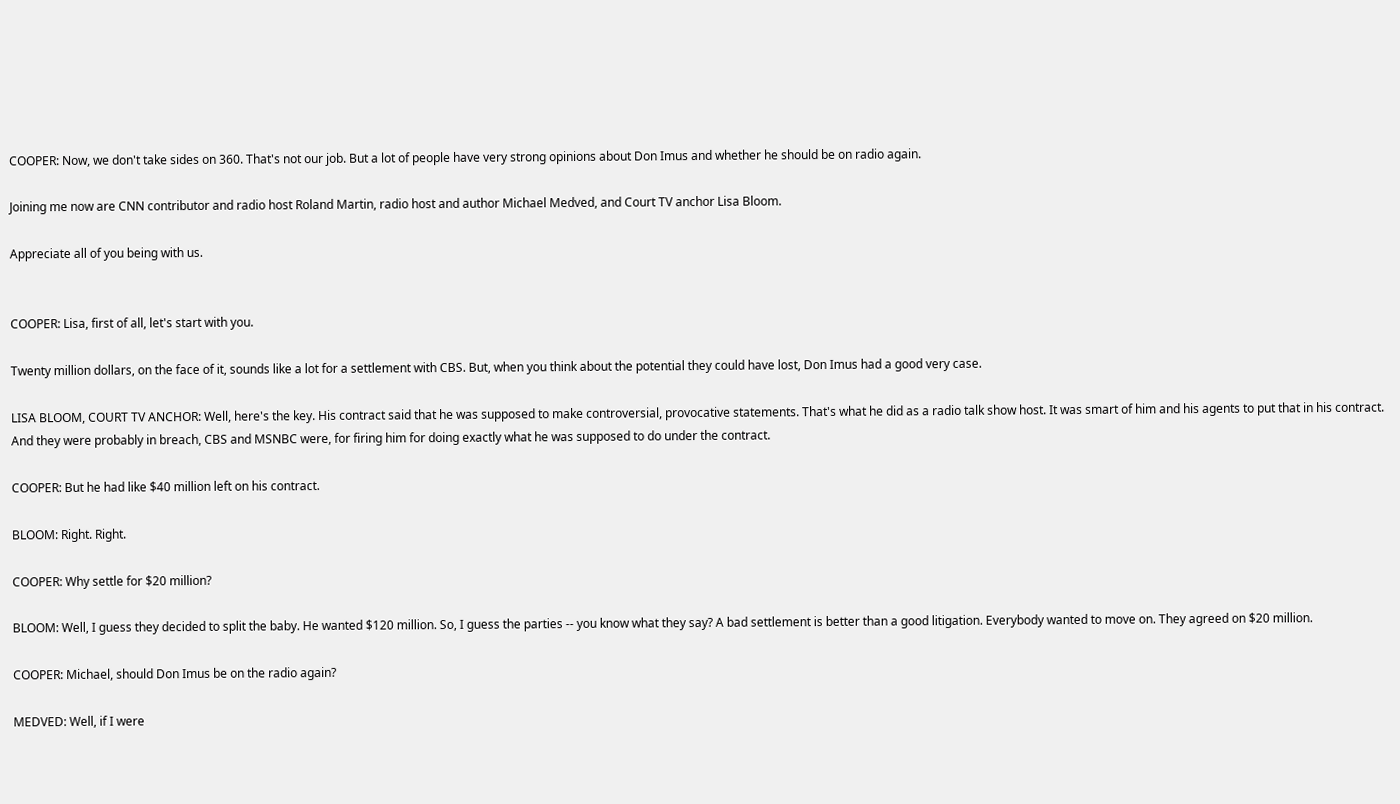COOPER: Now, we don't take sides on 360. That's not our job. But a lot of people have very strong opinions about Don Imus and whether he should be on radio again.

Joining me now are CNN contributor and radio host Roland Martin, radio host and author Michael Medved, and Court TV anchor Lisa Bloom.

Appreciate all of you being with us.


COOPER: Lisa, first of all, let's start with you.

Twenty million dollars, on the face of it, sounds like a lot for a settlement with CBS. But, when you think about the potential they could have lost, Don Imus had a good very case.

LISA BLOOM, COURT TV ANCHOR: Well, here's the key. His contract said that he was supposed to make controversial, provocative statements. That's what he did as a radio talk show host. It was smart of him and his agents to put that in his contract. And they were probably in breach, CBS and MSNBC were, for firing him for doing exactly what he was supposed to do under the contract.

COOPER: But he had like $40 million left on his contract.

BLOOM: Right. Right.

COOPER: Why settle for $20 million?

BLOOM: Well, I guess they decided to split the baby. He wanted $120 million. So, I guess the parties -- you know what they say? A bad settlement is better than a good litigation. Everybody wanted to move on. They agreed on $20 million.

COOPER: Michael, should Don Imus be on the radio again?

MEDVED: Well, if I were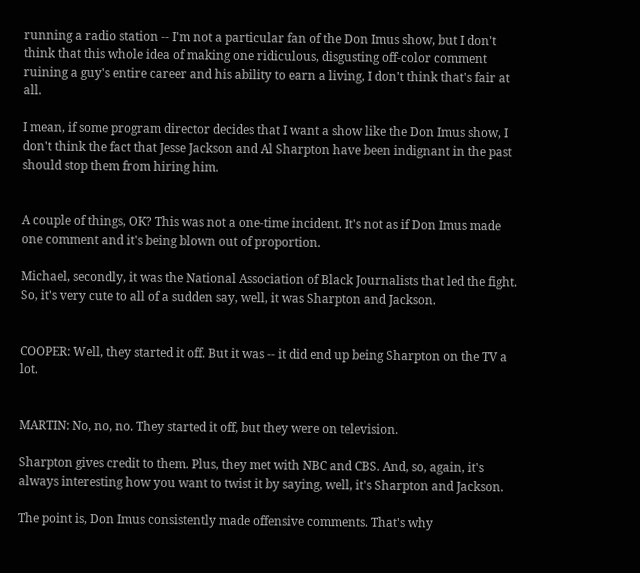running a radio station -- I'm not a particular fan of the Don Imus show, but I don't think that this whole idea of making one ridiculous, disgusting off-color comment ruining a guy's entire career and his ability to earn a living, I don't think that's fair at all.

I mean, if some program director decides that I want a show like the Don Imus show, I don't think the fact that Jesse Jackson and Al Sharpton have been indignant in the past should stop them from hiring him.


A couple of things, OK? This was not a one-time incident. It's not as if Don Imus made one comment and it's being blown out of proportion.

Michael, secondly, it was the National Association of Black Journalists that led the fight. So, it's very cute to all of a sudden say, well, it was Sharpton and Jackson.


COOPER: Well, they started it off. But it was -- it did end up being Sharpton on the TV a lot.


MARTIN: No, no, no. They started it off, but they were on television.

Sharpton gives credit to them. Plus, they met with NBC and CBS. And, so, again, it's always interesting how you want to twist it by saying, well, it's Sharpton and Jackson.

The point is, Don Imus consistently made offensive comments. That's why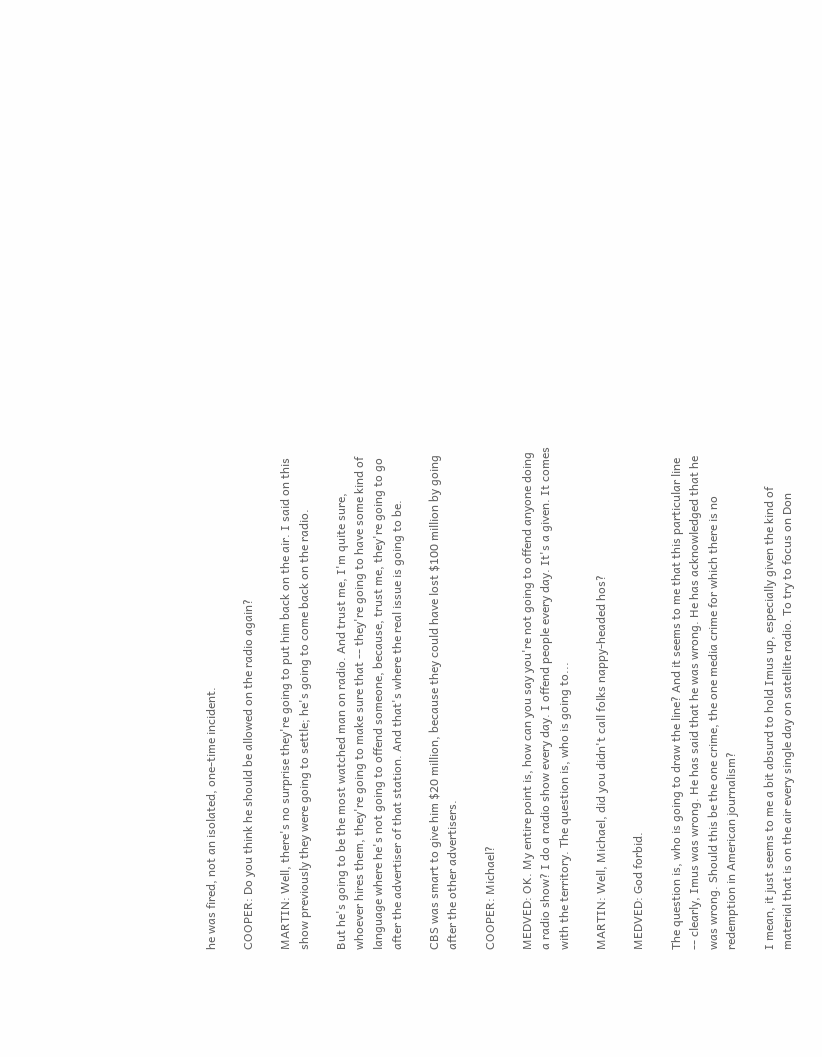he was fired, not an isolated, one-time incident.

COOPER: Do you think he should be allowed on the radio again?

MARTIN: Well, there's no surprise they're going to put him back on the air. I said on this show previously they were going to settle; he's going to come back on the radio.

But he's going to be the most watched man on radio. And trust me, I'm quite sure, whoever hires them, they're going to make sure that -- they're going to have some kind of language where he's not going to offend someone, because, trust me, they're going to go after the advertiser of that station. And that's where the real issue is going to be.

CBS was smart to give him $20 million, because they could have lost $100 million by going after the other advertisers.

COOPER: Michael?

MEDVED: OK. My entire point is, how can you say you're not going to offend anyone doing a radio show? I do a radio show every day. I offend people every day. It's a given. It comes with the territory. The question is, who is going to...

MARTIN: Well, Michael, did you didn't call folks nappy-headed hos?

MEDVED: God forbid.

The question is, who is going to draw the line? And it seems to me that this particular line -- clearly, Imus was wrong. He has said that he was wrong. He has acknowledged that he was wrong. Should this be the one crime, the one media crime for which there is no redemption in American journalism?

I mean, it just seems to me a bit absurd to hold Imus up, especially given the kind of material that is on the air every single day on satellite radio. To try to focus on Don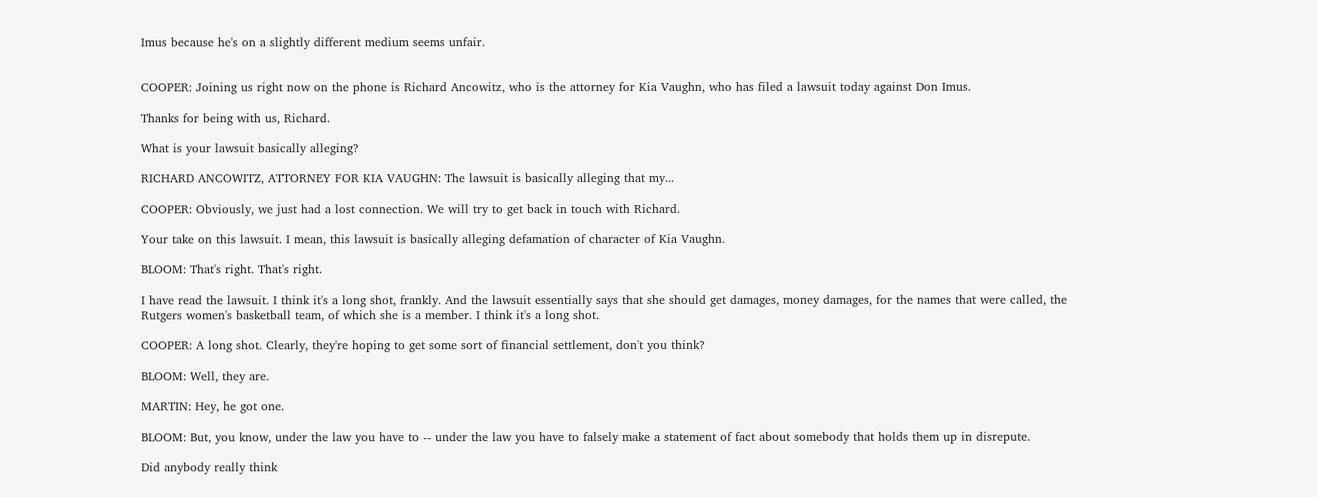Imus because he's on a slightly different medium seems unfair.


COOPER: Joining us right now on the phone is Richard Ancowitz, who is the attorney for Kia Vaughn, who has filed a lawsuit today against Don Imus.

Thanks for being with us, Richard.

What is your lawsuit basically alleging?

RICHARD ANCOWITZ, ATTORNEY FOR KIA VAUGHN: The lawsuit is basically alleging that my...

COOPER: Obviously, we just had a lost connection. We will try to get back in touch with Richard.

Your take on this lawsuit. I mean, this lawsuit is basically alleging defamation of character of Kia Vaughn.

BLOOM: That's right. That's right.

I have read the lawsuit. I think it's a long shot, frankly. And the lawsuit essentially says that she should get damages, money damages, for the names that were called, the Rutgers women's basketball team, of which she is a member. I think it's a long shot.

COOPER: A long shot. Clearly, they're hoping to get some sort of financial settlement, don't you think?

BLOOM: Well, they are.

MARTIN: Hey, he got one.

BLOOM: But, you know, under the law you have to -- under the law you have to falsely make a statement of fact about somebody that holds them up in disrepute.

Did anybody really think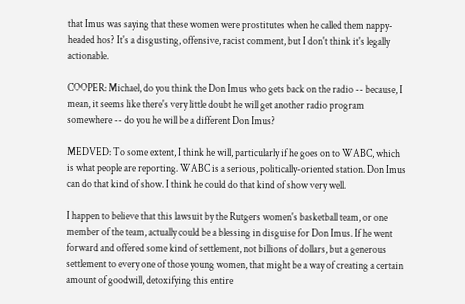that Imus was saying that these women were prostitutes when he called them nappy-headed hos? It's a disgusting, offensive, racist comment, but I don't think it's legally actionable.

COOPER: Michael, do you think the Don Imus who gets back on the radio -- because, I mean, it seems like there's very little doubt he will get another radio program somewhere -- do you he will be a different Don Imus?

MEDVED: To some extent, I think he will, particularly if he goes on to WABC, which is what people are reporting. WABC is a serious, politically-oriented station. Don Imus can do that kind of show. I think he could do that kind of show very well.

I happen to believe that this lawsuit by the Rutgers women's basketball team, or one member of the team, actually could be a blessing in disguise for Don Imus. If he went forward and offered some kind of settlement, not billions of dollars, but a generous settlement to every one of those young women, that might be a way of creating a certain amount of goodwill, detoxifying this entire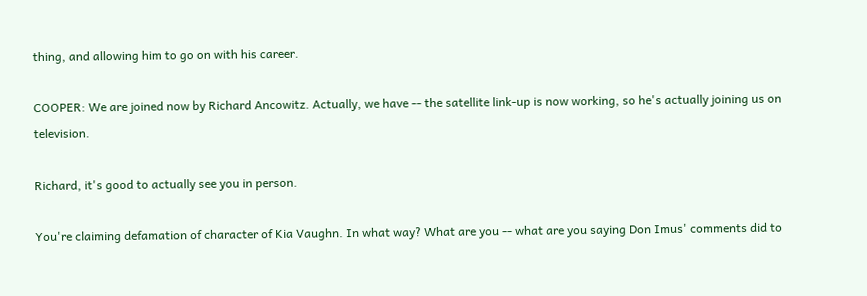thing, and allowing him to go on with his career.

COOPER: We are joined now by Richard Ancowitz. Actually, we have -- the satellite link-up is now working, so he's actually joining us on television.

Richard, it's good to actually see you in person.

You're claiming defamation of character of Kia Vaughn. In what way? What are you -- what are you saying Don Imus' comments did to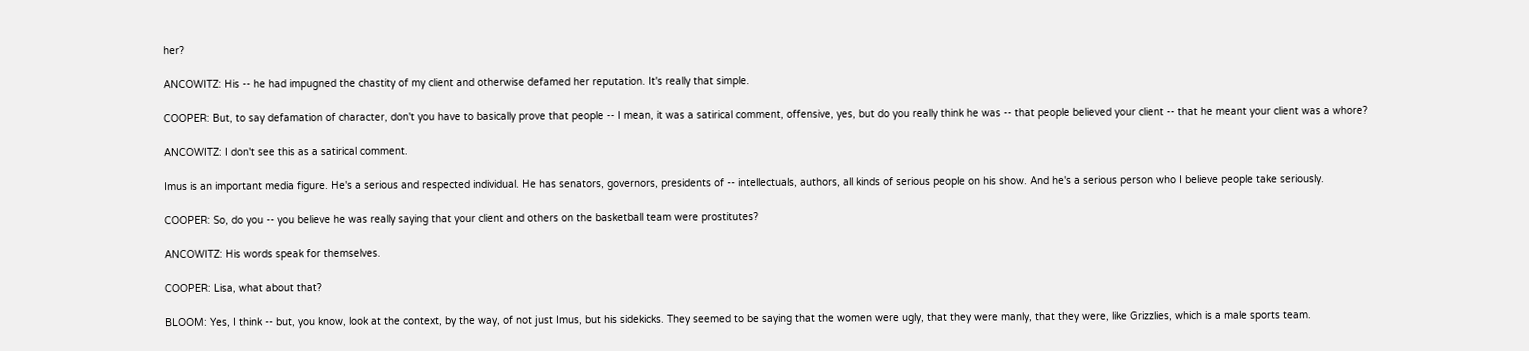her?

ANCOWITZ: His -- he had impugned the chastity of my client and otherwise defamed her reputation. It's really that simple.

COOPER: But, to say defamation of character, don't you have to basically prove that people -- I mean, it was a satirical comment, offensive, yes, but do you really think he was -- that people believed your client -- that he meant your client was a whore?

ANCOWITZ: I don't see this as a satirical comment.

Imus is an important media figure. He's a serious and respected individual. He has senators, governors, presidents of -- intellectuals, authors, all kinds of serious people on his show. And he's a serious person who I believe people take seriously.

COOPER: So, do you -- you believe he was really saying that your client and others on the basketball team were prostitutes?

ANCOWITZ: His words speak for themselves.

COOPER: Lisa, what about that?

BLOOM: Yes, I think -- but, you know, look at the context, by the way, of not just Imus, but his sidekicks. They seemed to be saying that the women were ugly, that they were manly, that they were, like Grizzlies, which is a male sports team.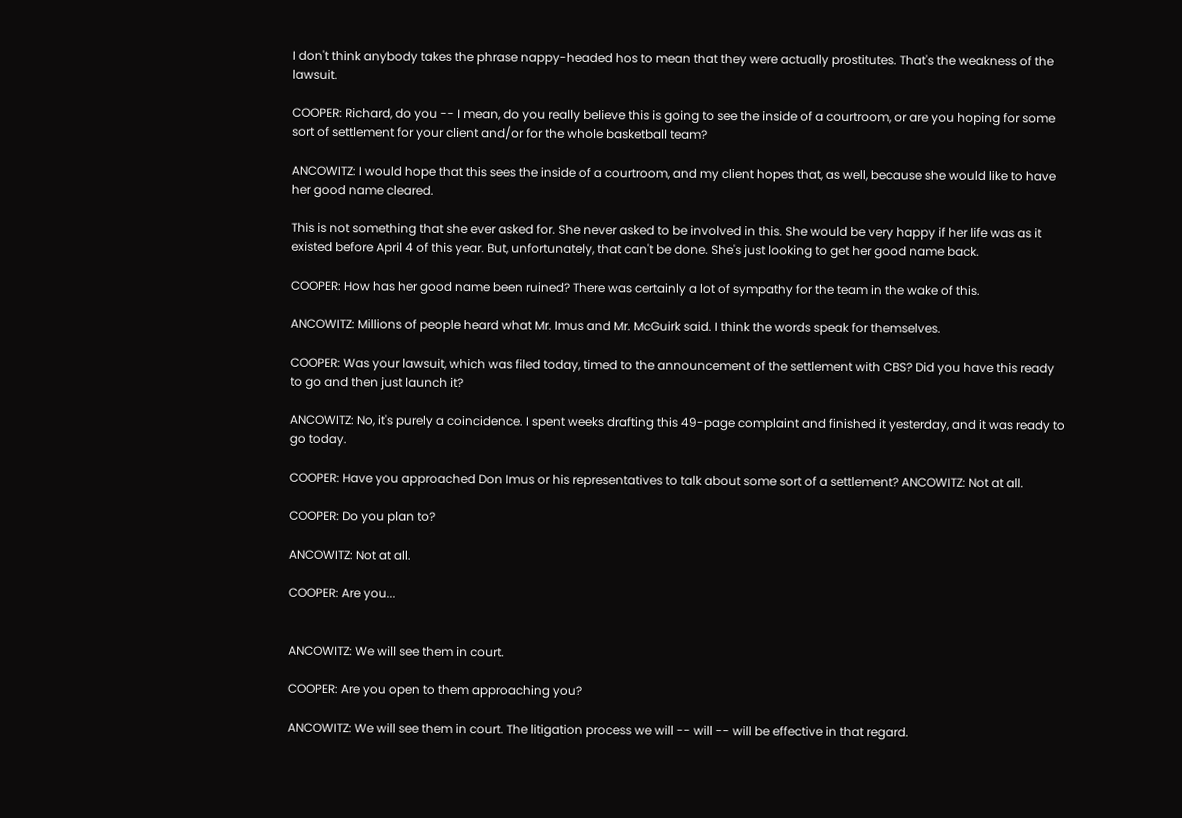I don't think anybody takes the phrase nappy-headed hos to mean that they were actually prostitutes. That's the weakness of the lawsuit.

COOPER: Richard, do you -- I mean, do you really believe this is going to see the inside of a courtroom, or are you hoping for some sort of settlement for your client and/or for the whole basketball team?

ANCOWITZ: I would hope that this sees the inside of a courtroom, and my client hopes that, as well, because she would like to have her good name cleared.

This is not something that she ever asked for. She never asked to be involved in this. She would be very happy if her life was as it existed before April 4 of this year. But, unfortunately, that can't be done. She's just looking to get her good name back.

COOPER: How has her good name been ruined? There was certainly a lot of sympathy for the team in the wake of this.

ANCOWITZ: Millions of people heard what Mr. Imus and Mr. McGuirk said. I think the words speak for themselves.

COOPER: Was your lawsuit, which was filed today, timed to the announcement of the settlement with CBS? Did you have this ready to go and then just launch it?

ANCOWITZ: No, it's purely a coincidence. I spent weeks drafting this 49-page complaint and finished it yesterday, and it was ready to go today.

COOPER: Have you approached Don Imus or his representatives to talk about some sort of a settlement? ANCOWITZ: Not at all.

COOPER: Do you plan to?

ANCOWITZ: Not at all.

COOPER: Are you...


ANCOWITZ: We will see them in court.

COOPER: Are you open to them approaching you?

ANCOWITZ: We will see them in court. The litigation process we will -- will -- will be effective in that regard.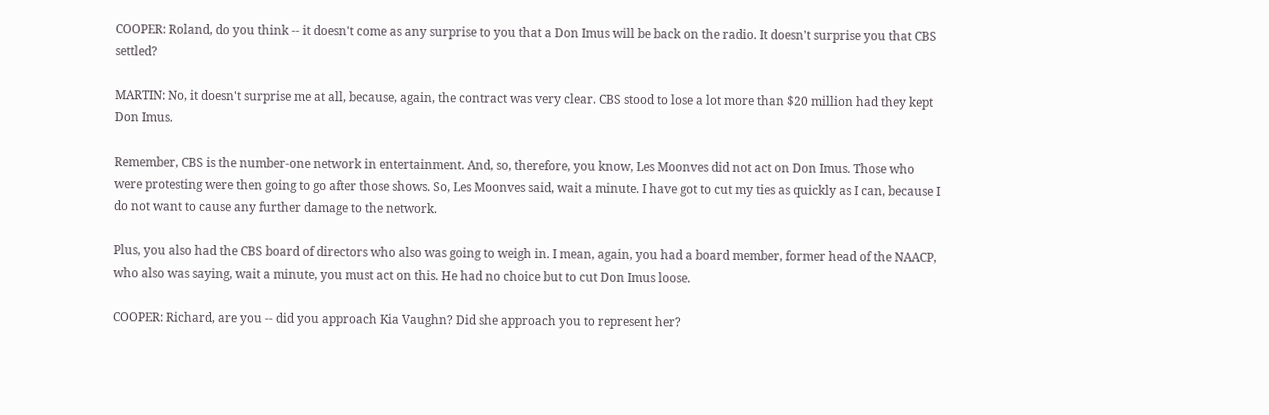COOPER: Roland, do you think -- it doesn't come as any surprise to you that a Don Imus will be back on the radio. It doesn't surprise you that CBS settled?

MARTIN: No, it doesn't surprise me at all, because, again, the contract was very clear. CBS stood to lose a lot more than $20 million had they kept Don Imus.

Remember, CBS is the number-one network in entertainment. And, so, therefore, you know, Les Moonves did not act on Don Imus. Those who were protesting were then going to go after those shows. So, Les Moonves said, wait a minute. I have got to cut my ties as quickly as I can, because I do not want to cause any further damage to the network.

Plus, you also had the CBS board of directors who also was going to weigh in. I mean, again, you had a board member, former head of the NAACP, who also was saying, wait a minute, you must act on this. He had no choice but to cut Don Imus loose.

COOPER: Richard, are you -- did you approach Kia Vaughn? Did she approach you to represent her?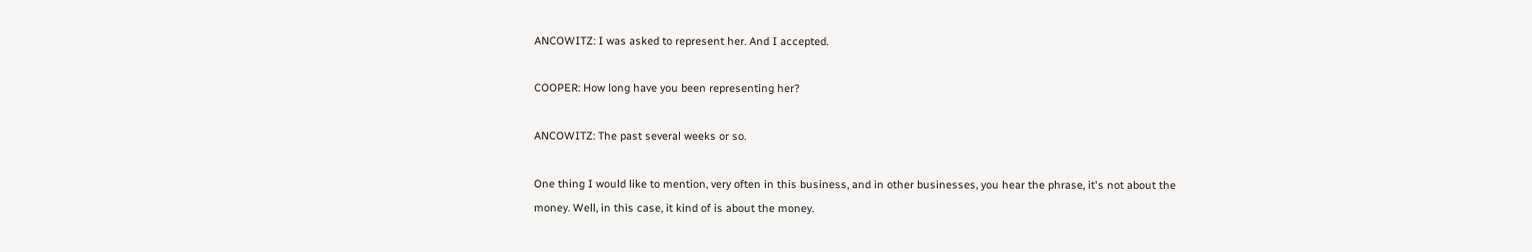ANCOWITZ: I was asked to represent her. And I accepted.

COOPER: How long have you been representing her?

ANCOWITZ: The past several weeks or so.

One thing I would like to mention, very often in this business, and in other businesses, you hear the phrase, it's not about the money. Well, in this case, it kind of is about the money.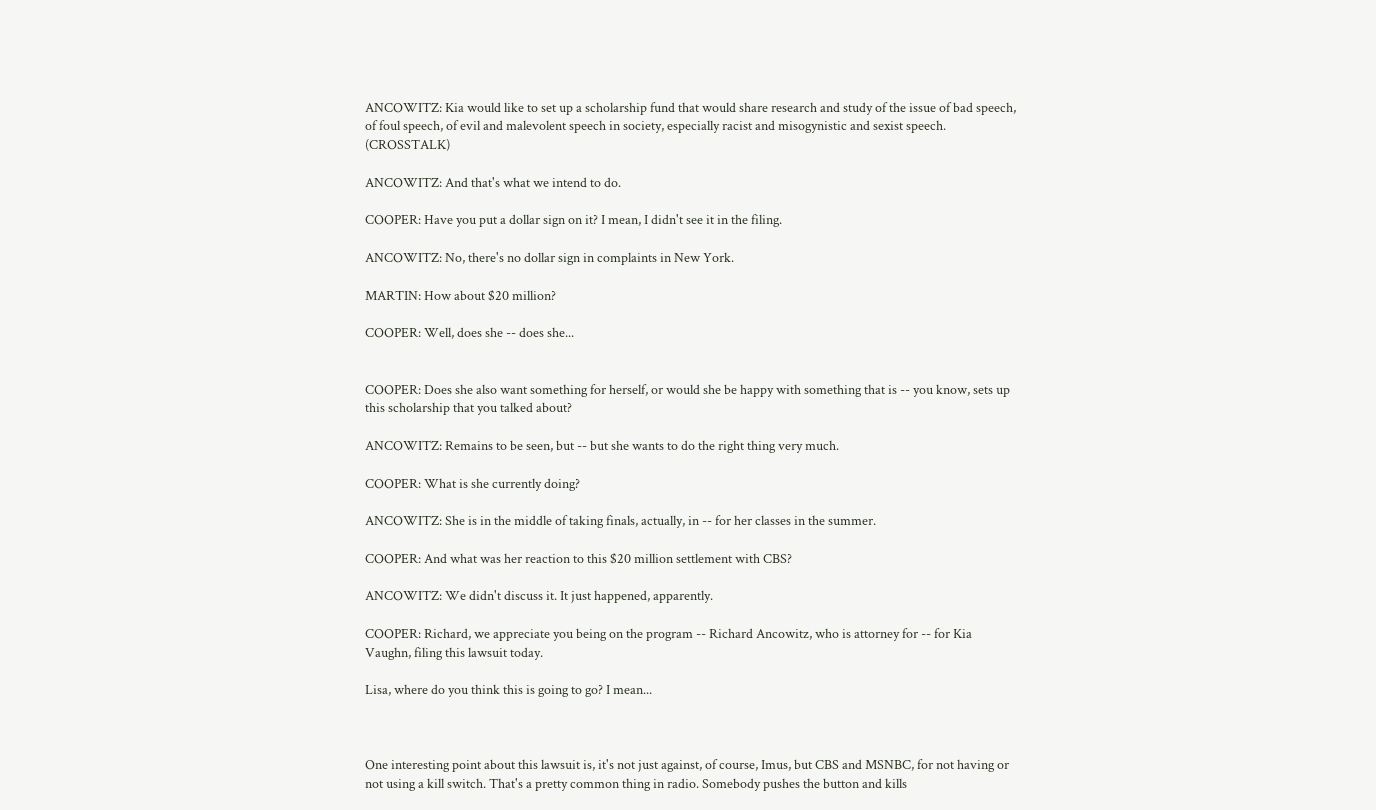ANCOWITZ: Kia would like to set up a scholarship fund that would share research and study of the issue of bad speech, of foul speech, of evil and malevolent speech in society, especially racist and misogynistic and sexist speech. (CROSSTALK)

ANCOWITZ: And that's what we intend to do.

COOPER: Have you put a dollar sign on it? I mean, I didn't see it in the filing.

ANCOWITZ: No, there's no dollar sign in complaints in New York.

MARTIN: How about $20 million?

COOPER: Well, does she -- does she...


COOPER: Does she also want something for herself, or would she be happy with something that is -- you know, sets up this scholarship that you talked about?

ANCOWITZ: Remains to be seen, but -- but she wants to do the right thing very much.

COOPER: What is she currently doing?

ANCOWITZ: She is in the middle of taking finals, actually, in -- for her classes in the summer.

COOPER: And what was her reaction to this $20 million settlement with CBS?

ANCOWITZ: We didn't discuss it. It just happened, apparently.

COOPER: Richard, we appreciate you being on the program -- Richard Ancowitz, who is attorney for -- for Kia Vaughn, filing this lawsuit today.

Lisa, where do you think this is going to go? I mean...



One interesting point about this lawsuit is, it's not just against, of course, Imus, but CBS and MSNBC, for not having or not using a kill switch. That's a pretty common thing in radio. Somebody pushes the button and kills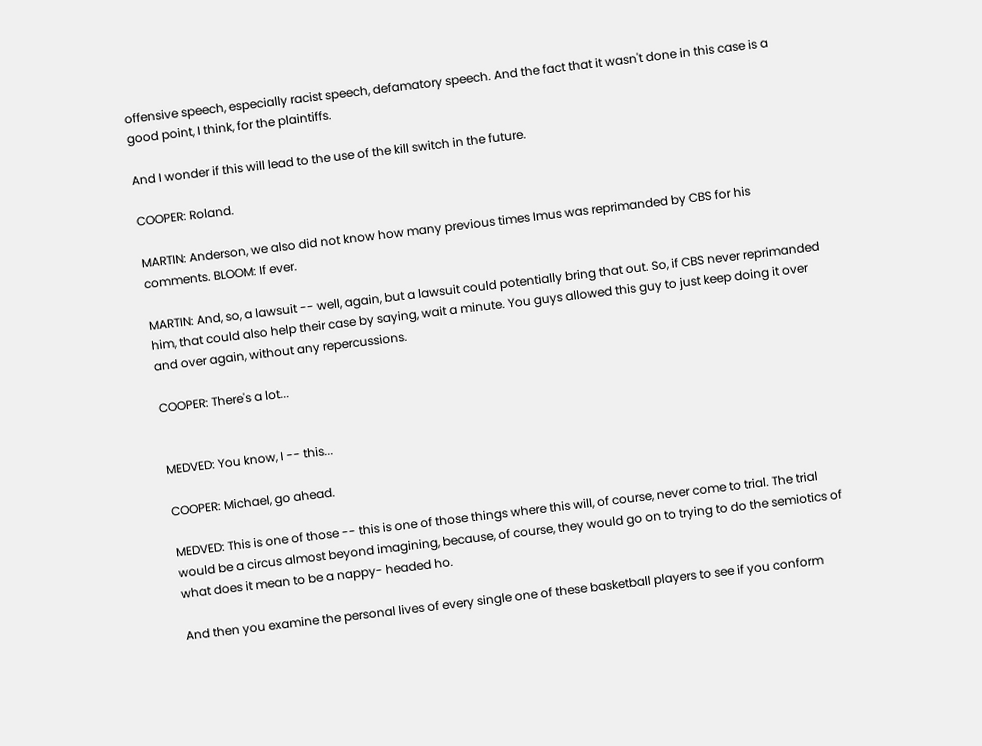offensive speech, especially racist speech, defamatory speech. And the fact that it wasn't done in this case is a good point, I think, for the plaintiffs.

And I wonder if this will lead to the use of the kill switch in the future.

COOPER: Roland.

MARTIN: Anderson, we also did not know how many previous times Imus was reprimanded by CBS for his comments. BLOOM: If ever.

MARTIN: And, so, a lawsuit -- well, again, but a lawsuit could potentially bring that out. So, if CBS never reprimanded him, that could also help their case by saying, wait a minute. You guys allowed this guy to just keep doing it over and over again, without any repercussions.

COOPER: There's a lot...


MEDVED: You know, I -- this...

COOPER: Michael, go ahead.

MEDVED: This is one of those -- this is one of those things where this will, of course, never come to trial. The trial would be a circus almost beyond imagining, because, of course, they would go on to trying to do the semiotics of what does it mean to be a nappy- headed ho.

And then you examine the personal lives of every single one of these basketball players to see if you conform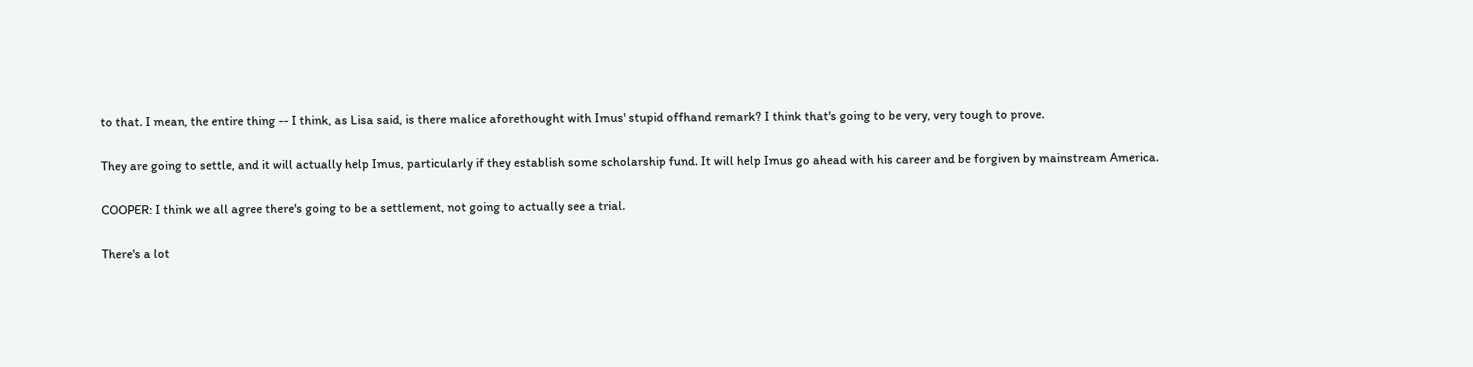to that. I mean, the entire thing -- I think, as Lisa said, is there malice aforethought with Imus' stupid offhand remark? I think that's going to be very, very tough to prove.

They are going to settle, and it will actually help Imus, particularly if they establish some scholarship fund. It will help Imus go ahead with his career and be forgiven by mainstream America.

COOPER: I think we all agree there's going to be a settlement, not going to actually see a trial.

There's a lot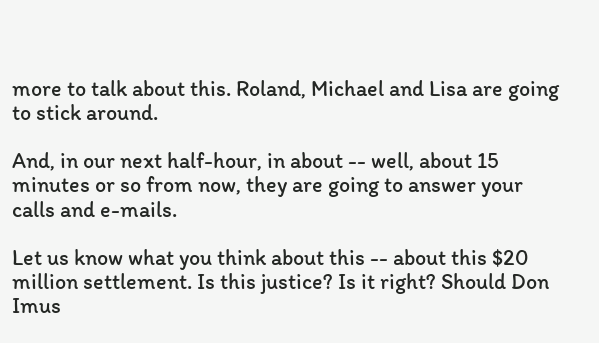more to talk about this. Roland, Michael and Lisa are going to stick around.

And, in our next half-hour, in about -- well, about 15 minutes or so from now, they are going to answer your calls and e-mails.

Let us know what you think about this -- about this $20 million settlement. Is this justice? Is it right? Should Don Imus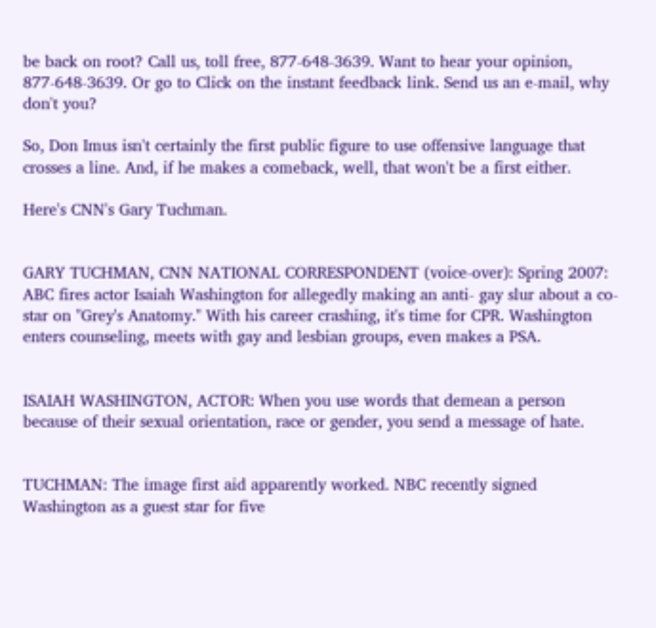be back on root? Call us, toll free, 877-648-3639. Want to hear your opinion, 877-648-3639. Or go to Click on the instant feedback link. Send us an e-mail, why don't you?

So, Don Imus isn't certainly the first public figure to use offensive language that crosses a line. And, if he makes a comeback, well, that won't be a first either.

Here's CNN's Gary Tuchman.


GARY TUCHMAN, CNN NATIONAL CORRESPONDENT (voice-over): Spring 2007: ABC fires actor Isaiah Washington for allegedly making an anti- gay slur about a co-star on "Grey's Anatomy." With his career crashing, it's time for CPR. Washington enters counseling, meets with gay and lesbian groups, even makes a PSA.


ISAIAH WASHINGTON, ACTOR: When you use words that demean a person because of their sexual orientation, race or gender, you send a message of hate.


TUCHMAN: The image first aid apparently worked. NBC recently signed Washington as a guest star for five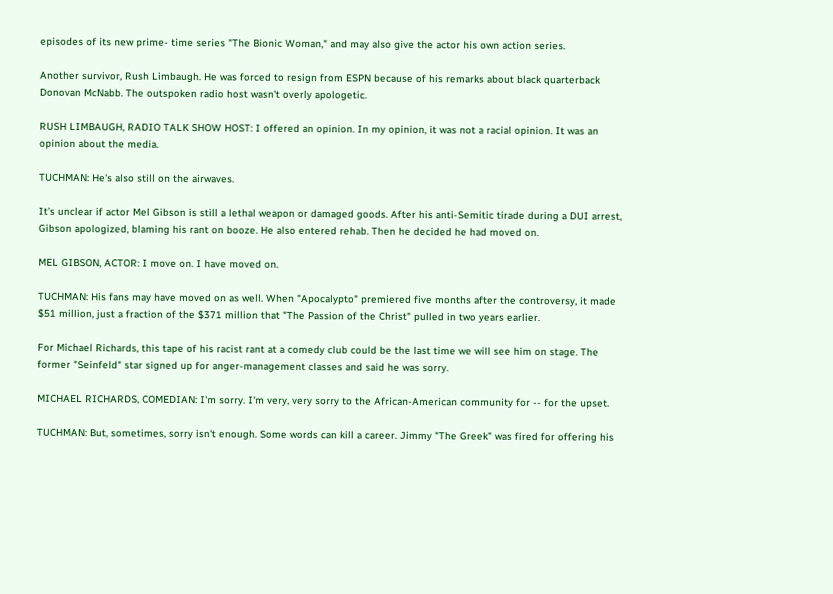episodes of its new prime- time series "The Bionic Woman," and may also give the actor his own action series.

Another survivor, Rush Limbaugh. He was forced to resign from ESPN because of his remarks about black quarterback Donovan McNabb. The outspoken radio host wasn't overly apologetic.

RUSH LIMBAUGH, RADIO TALK SHOW HOST: I offered an opinion. In my opinion, it was not a racial opinion. It was an opinion about the media.

TUCHMAN: He's also still on the airwaves.

It's unclear if actor Mel Gibson is still a lethal weapon or damaged goods. After his anti-Semitic tirade during a DUI arrest, Gibson apologized, blaming his rant on booze. He also entered rehab. Then he decided he had moved on.

MEL GIBSON, ACTOR: I move on. I have moved on.

TUCHMAN: His fans may have moved on as well. When "Apocalypto" premiered five months after the controversy, it made $51 million, just a fraction of the $371 million that "The Passion of the Christ" pulled in two years earlier.

For Michael Richards, this tape of his racist rant at a comedy club could be the last time we will see him on stage. The former "Seinfeld" star signed up for anger-management classes and said he was sorry.

MICHAEL RICHARDS, COMEDIAN: I'm sorry. I'm very, very sorry to the African-American community for -- for the upset.

TUCHMAN: But, sometimes, sorry isn't enough. Some words can kill a career. Jimmy "The Greek" was fired for offering his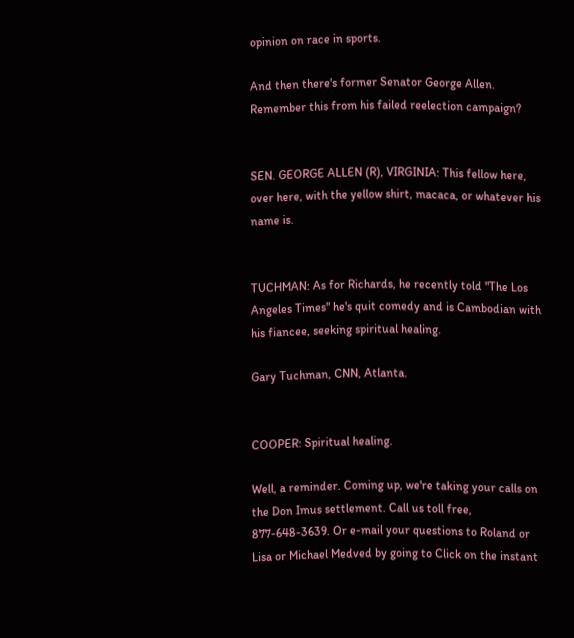opinion on race in sports.

And then there's former Senator George Allen. Remember this from his failed reelection campaign?


SEN. GEORGE ALLEN (R), VIRGINIA: This fellow here, over here, with the yellow shirt, macaca, or whatever his name is.


TUCHMAN: As for Richards, he recently told "The Los Angeles Times" he's quit comedy and is Cambodian with his fiancee, seeking spiritual healing.

Gary Tuchman, CNN, Atlanta.


COOPER: Spiritual healing.

Well, a reminder. Coming up, we're taking your calls on the Don Imus settlement. Call us toll free, 877-648-3639. Or e-mail your questions to Roland or Lisa or Michael Medved by going to Click on the instant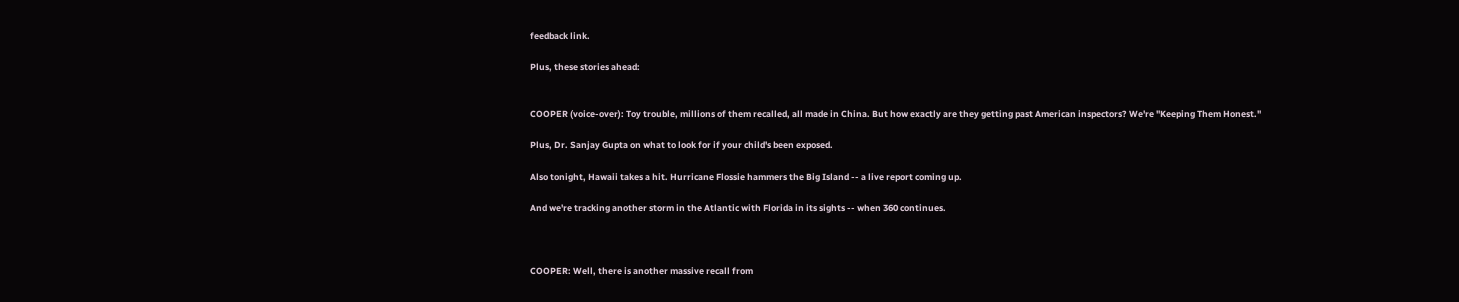feedback link.

Plus, these stories ahead:


COOPER (voice-over): Toy trouble, millions of them recalled, all made in China. But how exactly are they getting past American inspectors? We're "Keeping Them Honest."

Plus, Dr. Sanjay Gupta on what to look for if your child's been exposed.

Also tonight, Hawaii takes a hit. Hurricane Flossie hammers the Big Island -- a live report coming up.

And we're tracking another storm in the Atlantic with Florida in its sights -- when 360 continues.



COOPER: Well, there is another massive recall from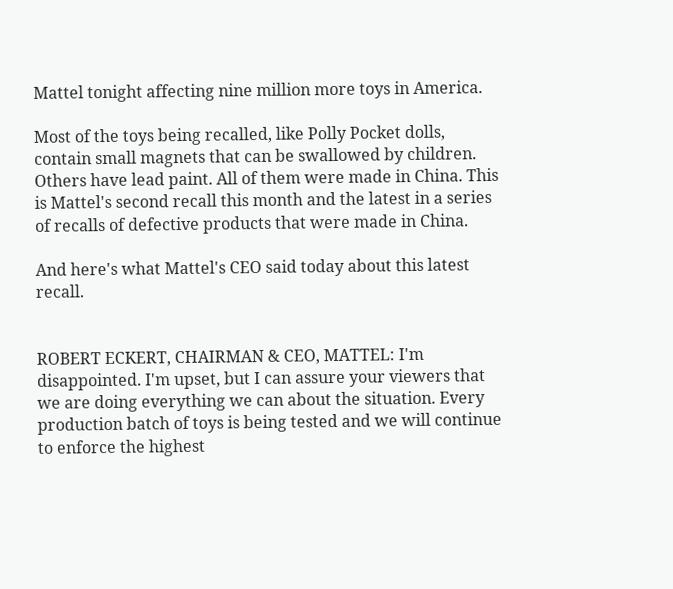Mattel tonight affecting nine million more toys in America.

Most of the toys being recalled, like Polly Pocket dolls, contain small magnets that can be swallowed by children. Others have lead paint. All of them were made in China. This is Mattel's second recall this month and the latest in a series of recalls of defective products that were made in China.

And here's what Mattel's CEO said today about this latest recall.


ROBERT ECKERT, CHAIRMAN & CEO, MATTEL: I'm disappointed. I'm upset, but I can assure your viewers that we are doing everything we can about the situation. Every production batch of toys is being tested and we will continue to enforce the highest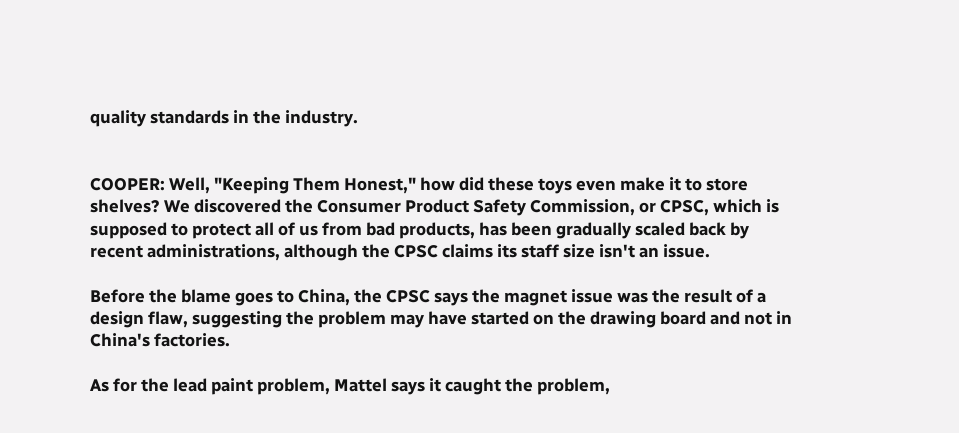quality standards in the industry.


COOPER: Well, "Keeping Them Honest," how did these toys even make it to store shelves? We discovered the Consumer Product Safety Commission, or CPSC, which is supposed to protect all of us from bad products, has been gradually scaled back by recent administrations, although the CPSC claims its staff size isn't an issue.

Before the blame goes to China, the CPSC says the magnet issue was the result of a design flaw, suggesting the problem may have started on the drawing board and not in China's factories.

As for the lead paint problem, Mattel says it caught the problem,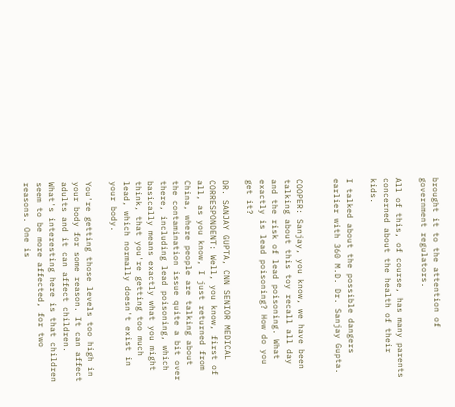brought it to the attention of government regulators.

All of this, of course, has many parents concerned about the health of their kids.

I talked about the possible dangers earlier with 360 M.D. Dr. Sanjay Gupta.


COOPER: Sanjay, you know, we have been talking about this toy recall all day and the risk of lead poisoning. What exactly is lead poisoning? How do you get it?

DR. SANJAY GUPTA, CNN SENIOR MEDICAL CORRESPONDENT: Well, you know, first of all, as you know, I just returned from China, where people are talking about the contamination issue quite a bit over there, including lead poisoning, which basically means exactly what you might think, that you're getting too much lead, which normally doesn't exist in your body.

You're getting those levels too high in your body for some reason. It can affect adults and it can affect children. What's interesting here is that children seem to be more affected, for two reasons. One is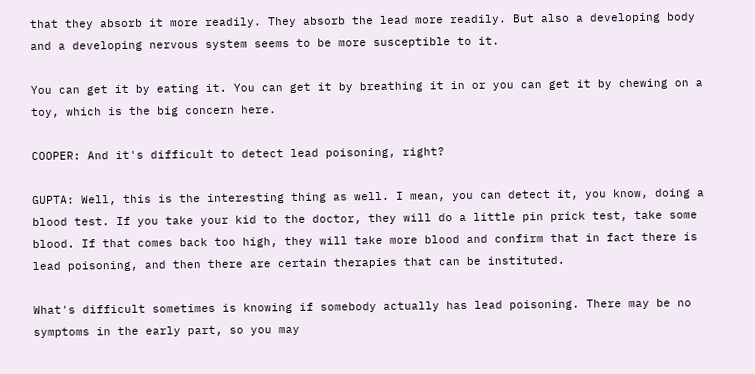that they absorb it more readily. They absorb the lead more readily. But also a developing body and a developing nervous system seems to be more susceptible to it.

You can get it by eating it. You can get it by breathing it in or you can get it by chewing on a toy, which is the big concern here.

COOPER: And it's difficult to detect lead poisoning, right?

GUPTA: Well, this is the interesting thing as well. I mean, you can detect it, you know, doing a blood test. If you take your kid to the doctor, they will do a little pin prick test, take some blood. If that comes back too high, they will take more blood and confirm that in fact there is lead poisoning, and then there are certain therapies that can be instituted.

What's difficult sometimes is knowing if somebody actually has lead poisoning. There may be no symptoms in the early part, so you may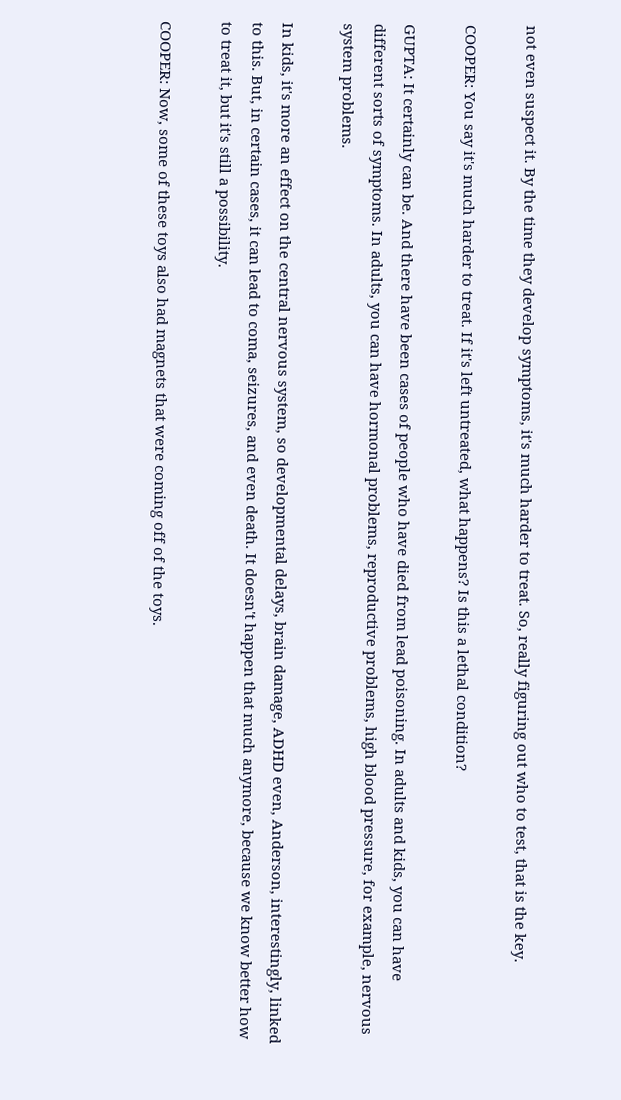not even suspect it. By the time they develop symptoms, it's much harder to treat. So, really figuring out who to test, that is the key.

COOPER: You say it's much harder to treat. If it's left untreated, what happens? Is this a lethal condition?

GUPTA: It certainly can be. And there have been cases of people who have died from lead poisoning. In adults and kids, you can have different sorts of symptoms. In adults, you can have hormonal problems, reproductive problems, high blood pressure, for example, nervous system problems.

In kids, it's more an effect on the central nervous system, so developmental delays, brain damage, ADHD even, Anderson, interestingly, linked to this. But, in certain cases, it can lead to coma, seizures, and even death. It doesn't happen that much anymore, because we know better how to treat it, but it's still a possibility.

COOPER: Now, some of these toys also had magnets that were coming off of the toys.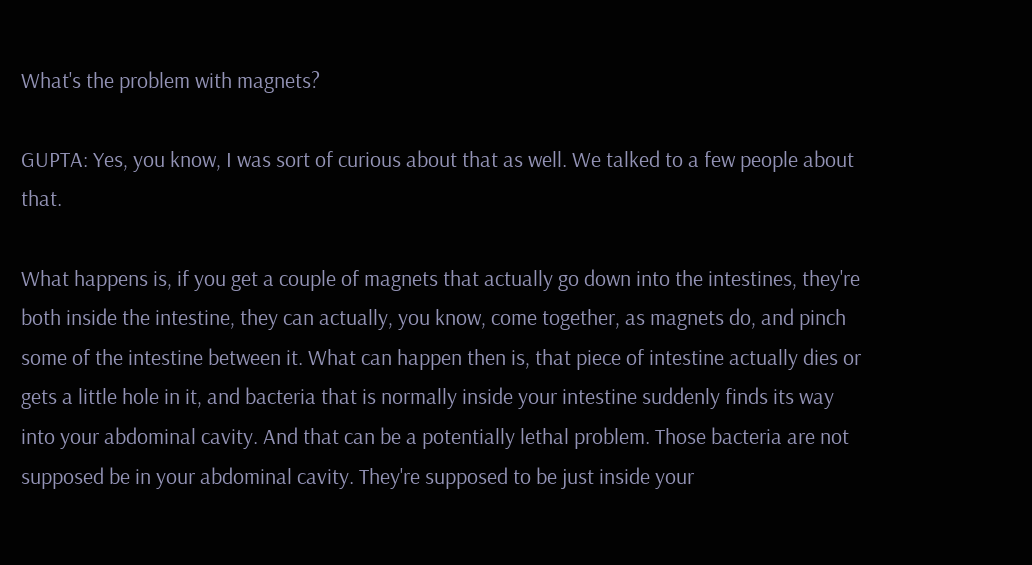What's the problem with magnets?

GUPTA: Yes, you know, I was sort of curious about that as well. We talked to a few people about that.

What happens is, if you get a couple of magnets that actually go down into the intestines, they're both inside the intestine, they can actually, you know, come together, as magnets do, and pinch some of the intestine between it. What can happen then is, that piece of intestine actually dies or gets a little hole in it, and bacteria that is normally inside your intestine suddenly finds its way into your abdominal cavity. And that can be a potentially lethal problem. Those bacteria are not supposed be in your abdominal cavity. They're supposed to be just inside your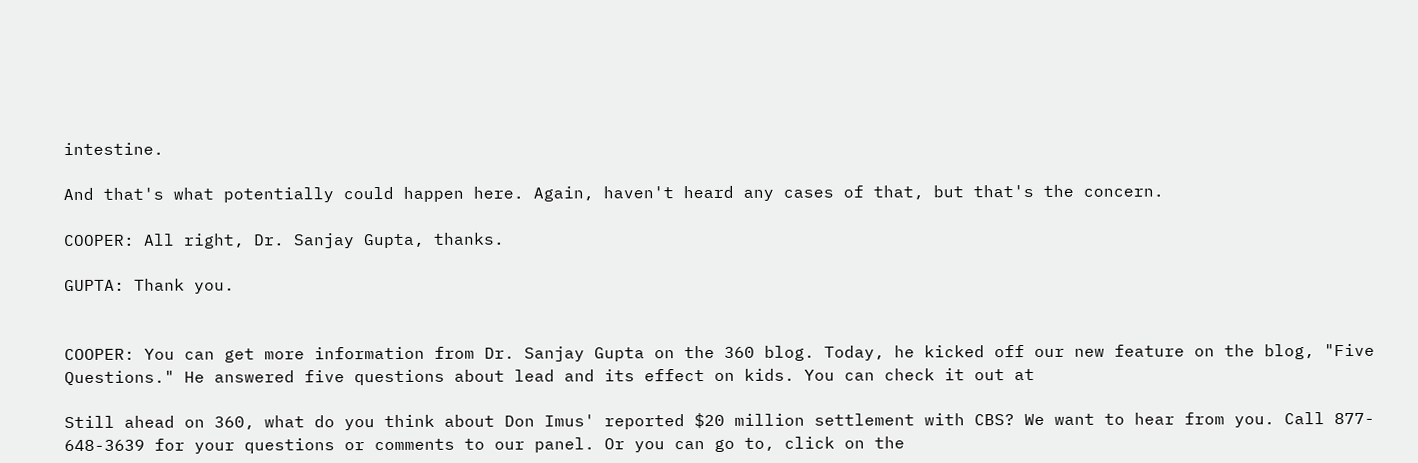intestine.

And that's what potentially could happen here. Again, haven't heard any cases of that, but that's the concern.

COOPER: All right, Dr. Sanjay Gupta, thanks.

GUPTA: Thank you.


COOPER: You can get more information from Dr. Sanjay Gupta on the 360 blog. Today, he kicked off our new feature on the blog, "Five Questions." He answered five questions about lead and its effect on kids. You can check it out at

Still ahead on 360, what do you think about Don Imus' reported $20 million settlement with CBS? We want to hear from you. Call 877- 648-3639 for your questions or comments to our panel. Or you can go to, click on the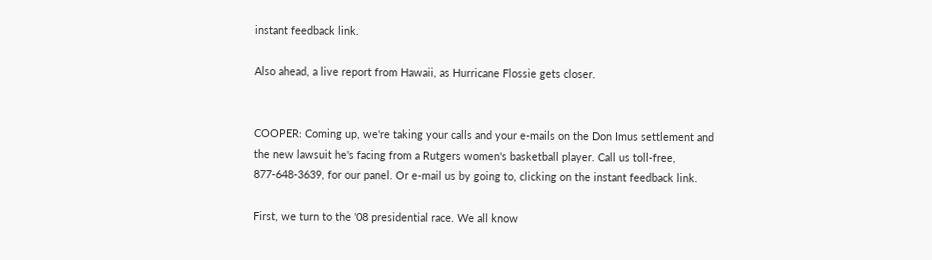instant feedback link.

Also ahead, a live report from Hawaii, as Hurricane Flossie gets closer.


COOPER: Coming up, we're taking your calls and your e-mails on the Don Imus settlement and the new lawsuit he's facing from a Rutgers women's basketball player. Call us toll-free, 877-648-3639, for our panel. Or e-mail us by going to, clicking on the instant feedback link.

First, we turn to the '08 presidential race. We all know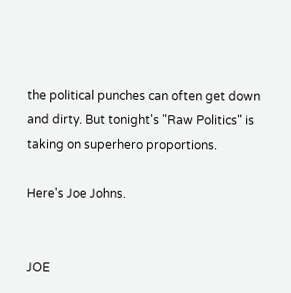the political punches can often get down and dirty. But tonight's "Raw Politics" is taking on superhero proportions.

Here's Joe Johns.


JOE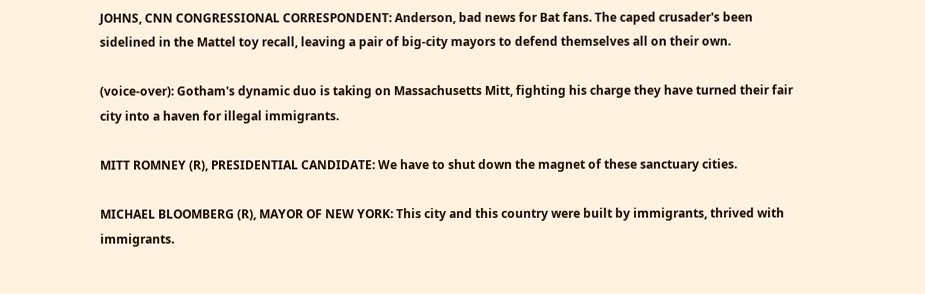JOHNS, CNN CONGRESSIONAL CORRESPONDENT: Anderson, bad news for Bat fans. The caped crusader's been sidelined in the Mattel toy recall, leaving a pair of big-city mayors to defend themselves all on their own.

(voice-over): Gotham's dynamic duo is taking on Massachusetts Mitt, fighting his charge they have turned their fair city into a haven for illegal immigrants.

MITT ROMNEY (R), PRESIDENTIAL CANDIDATE: We have to shut down the magnet of these sanctuary cities.

MICHAEL BLOOMBERG (R), MAYOR OF NEW YORK: This city and this country were built by immigrants, thrived with immigrants.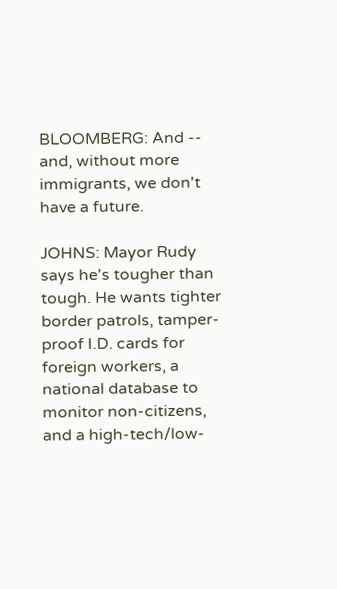BLOOMBERG: And -- and, without more immigrants, we don't have a future.

JOHNS: Mayor Rudy says he's tougher than tough. He wants tighter border patrols, tamper-proof I.D. cards for foreign workers, a national database to monitor non-citizens, and a high-tech/low-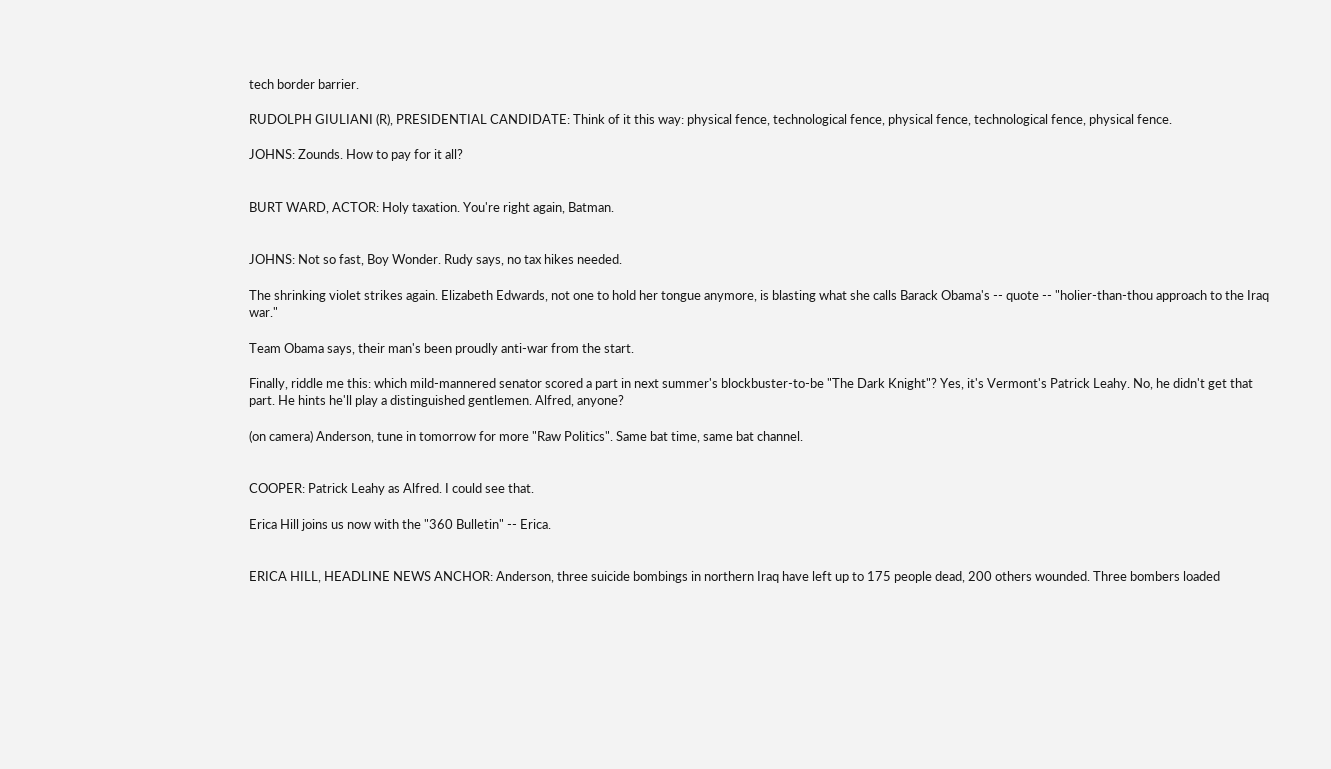tech border barrier.

RUDOLPH GIULIANI (R), PRESIDENTIAL CANDIDATE: Think of it this way: physical fence, technological fence, physical fence, technological fence, physical fence.

JOHNS: Zounds. How to pay for it all?


BURT WARD, ACTOR: Holy taxation. You're right again, Batman.


JOHNS: Not so fast, Boy Wonder. Rudy says, no tax hikes needed.

The shrinking violet strikes again. Elizabeth Edwards, not one to hold her tongue anymore, is blasting what she calls Barack Obama's -- quote -- "holier-than-thou approach to the Iraq war."

Team Obama says, their man's been proudly anti-war from the start.

Finally, riddle me this: which mild-mannered senator scored a part in next summer's blockbuster-to-be "The Dark Knight"? Yes, it's Vermont's Patrick Leahy. No, he didn't get that part. He hints he'll play a distinguished gentlemen. Alfred, anyone?

(on camera) Anderson, tune in tomorrow for more "Raw Politics". Same bat time, same bat channel.


COOPER: Patrick Leahy as Alfred. I could see that.

Erica Hill joins us now with the "360 Bulletin" -- Erica.


ERICA HILL, HEADLINE NEWS ANCHOR: Anderson, three suicide bombings in northern Iraq have left up to 175 people dead, 200 others wounded. Three bombers loaded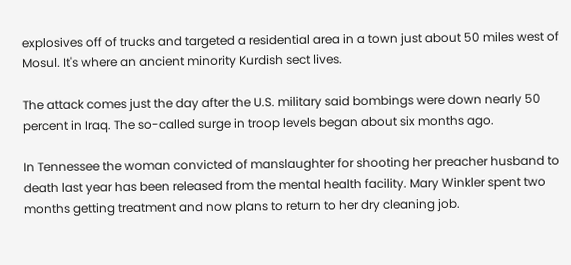explosives off of trucks and targeted a residential area in a town just about 50 miles west of Mosul. It's where an ancient minority Kurdish sect lives.

The attack comes just the day after the U.S. military said bombings were down nearly 50 percent in Iraq. The so-called surge in troop levels began about six months ago.

In Tennessee the woman convicted of manslaughter for shooting her preacher husband to death last year has been released from the mental health facility. Mary Winkler spent two months getting treatment and now plans to return to her dry cleaning job.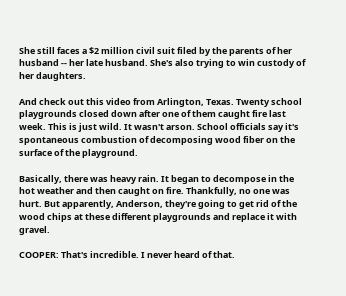She still faces a $2 million civil suit filed by the parents of her husband -- her late husband. She's also trying to win custody of her daughters.

And check out this video from Arlington, Texas. Twenty school playgrounds closed down after one of them caught fire last week. This is just wild. It wasn't arson. School officials say it's spontaneous combustion of decomposing wood fiber on the surface of the playground.

Basically, there was heavy rain. It began to decompose in the hot weather and then caught on fire. Thankfully, no one was hurt. But apparently, Anderson, they're going to get rid of the wood chips at these different playgrounds and replace it with gravel.

COOPER: That's incredible. I never heard of that.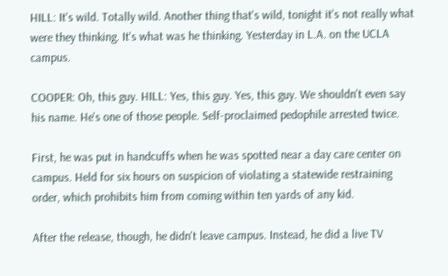HILL: It's wild. Totally wild. Another thing that's wild, tonight it's not really what were they thinking. It's what was he thinking. Yesterday in L.A. on the UCLA campus.

COOPER: Oh, this guy. HILL: Yes, this guy. Yes, this guy. We shouldn't even say his name. He's one of those people. Self-proclaimed pedophile arrested twice.

First, he was put in handcuffs when he was spotted near a day care center on campus. Held for six hours on suspicion of violating a statewide restraining order, which prohibits him from coming within ten yards of any kid.

After the release, though, he didn't leave campus. Instead, he did a live TV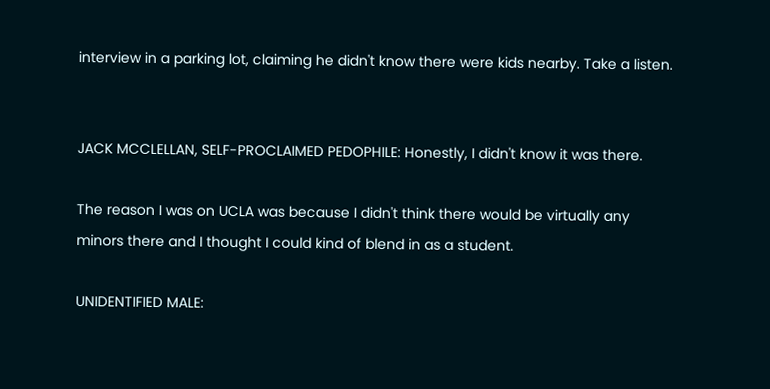interview in a parking lot, claiming he didn't know there were kids nearby. Take a listen.


JACK MCCLELLAN, SELF-PROCLAIMED PEDOPHILE: Honestly, I didn't know it was there.

The reason I was on UCLA was because I didn't think there would be virtually any minors there and I thought I could kind of blend in as a student.

UNIDENTIFIED MALE: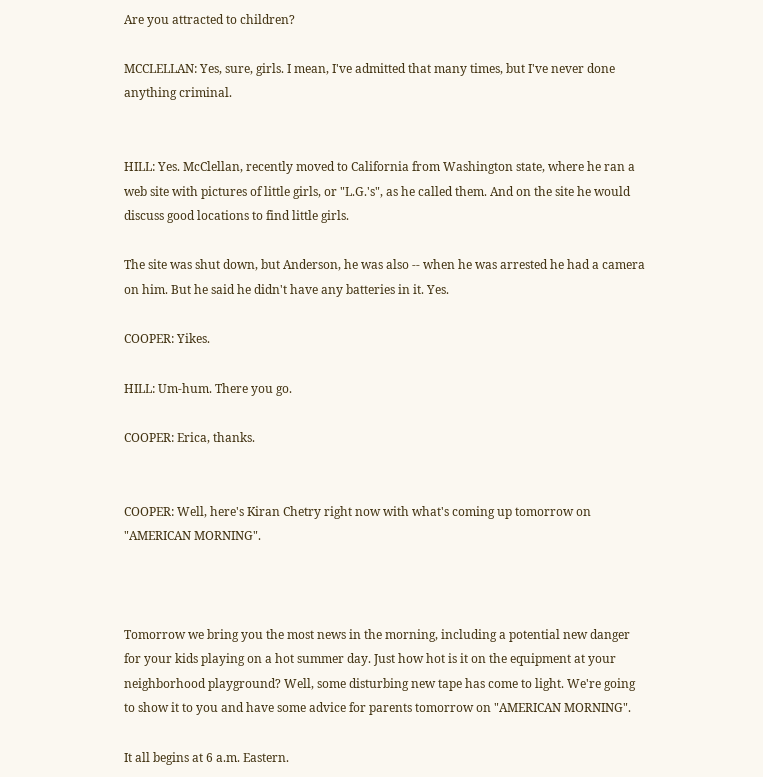Are you attracted to children?

MCCLELLAN: Yes, sure, girls. I mean, I've admitted that many times, but I've never done anything criminal.


HILL: Yes. McClellan, recently moved to California from Washington state, where he ran a web site with pictures of little girls, or "L.G.'s", as he called them. And on the site he would discuss good locations to find little girls.

The site was shut down, but Anderson, he was also -- when he was arrested he had a camera on him. But he said he didn't have any batteries in it. Yes.

COOPER: Yikes.

HILL: Um-hum. There you go.

COOPER: Erica, thanks.


COOPER: Well, here's Kiran Chetry right now with what's coming up tomorrow on "AMERICAN MORNING".



Tomorrow we bring you the most news in the morning, including a potential new danger for your kids playing on a hot summer day. Just how hot is it on the equipment at your neighborhood playground? Well, some disturbing new tape has come to light. We're going to show it to you and have some advice for parents tomorrow on "AMERICAN MORNING".

It all begins at 6 a.m. Eastern.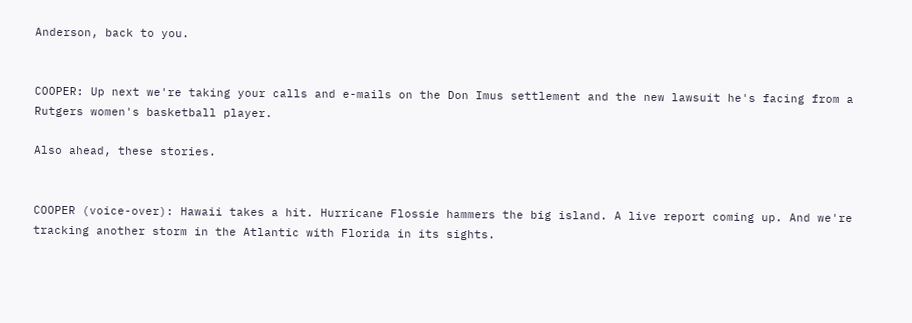Anderson, back to you.


COOPER: Up next we're taking your calls and e-mails on the Don Imus settlement and the new lawsuit he's facing from a Rutgers women's basketball player.

Also ahead, these stories.


COOPER (voice-over): Hawaii takes a hit. Hurricane Flossie hammers the big island. A live report coming up. And we're tracking another storm in the Atlantic with Florida in its sights.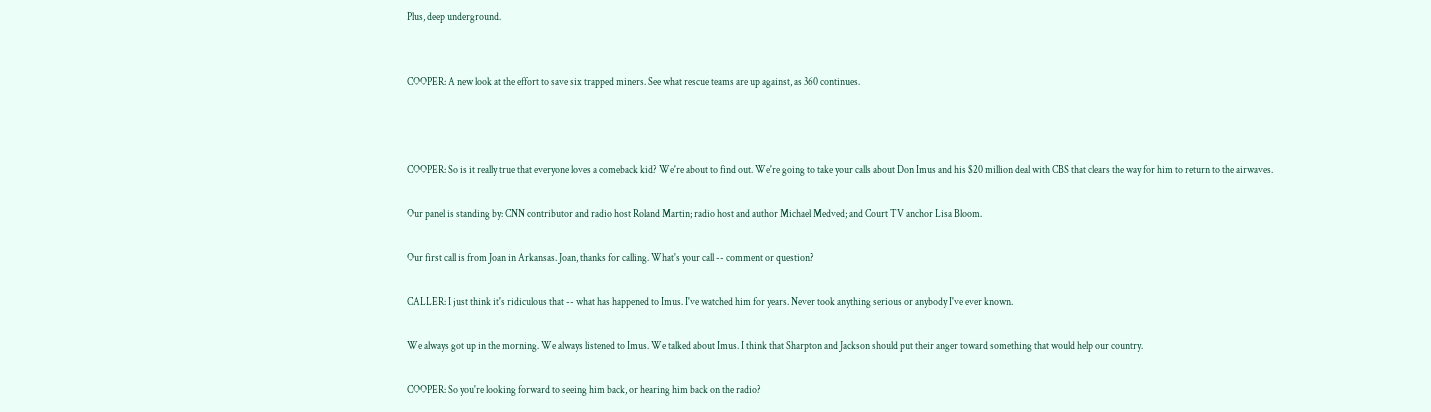Plus, deep underground.


COOPER: A new look at the effort to save six trapped miners. See what rescue teams are up against, as 360 continues.



COOPER: So is it really true that everyone loves a comeback kid? We're about to find out. We're going to take your calls about Don Imus and his $20 million deal with CBS that clears the way for him to return to the airwaves.

Our panel is standing by: CNN contributor and radio host Roland Martin; radio host and author Michael Medved; and Court TV anchor Lisa Bloom.

Our first call is from Joan in Arkansas. Joan, thanks for calling. What's your call -- comment or question?

CALLER: I just think it's ridiculous that -- what has happened to Imus. I've watched him for years. Never took anything serious or anybody I've ever known.

We always got up in the morning. We always listened to Imus. We talked about Imus. I think that Sharpton and Jackson should put their anger toward something that would help our country.

COOPER: So you're looking forward to seeing him back, or hearing him back on the radio?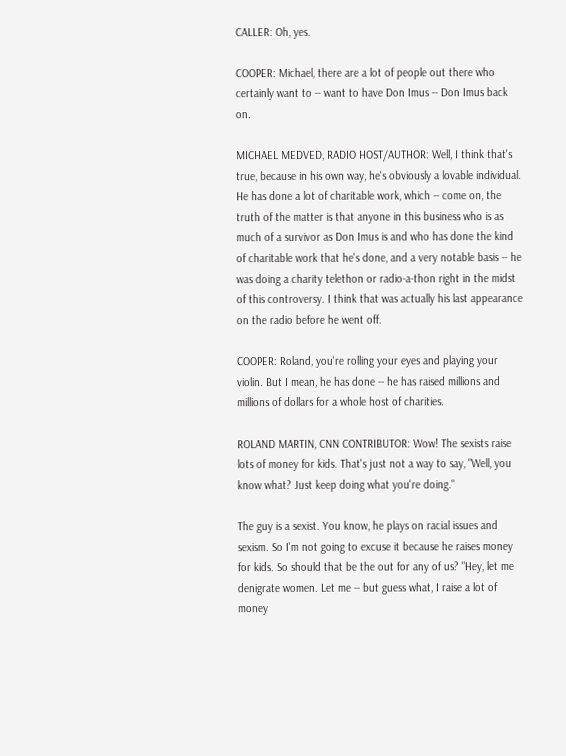CALLER: Oh, yes.

COOPER: Michael, there are a lot of people out there who certainly want to -- want to have Don Imus -- Don Imus back on.

MICHAEL MEDVED, RADIO HOST/AUTHOR: Well, I think that's true, because in his own way, he's obviously a lovable individual. He has done a lot of charitable work, which -- come on, the truth of the matter is that anyone in this business who is as much of a survivor as Don Imus is and who has done the kind of charitable work that he's done, and a very notable basis -- he was doing a charity telethon or radio-a-thon right in the midst of this controversy. I think that was actually his last appearance on the radio before he went off.

COOPER: Roland, you're rolling your eyes and playing your violin. But I mean, he has done -- he has raised millions and millions of dollars for a whole host of charities.

ROLAND MARTIN, CNN CONTRIBUTOR: Wow! The sexists raise lots of money for kids. That's just not a way to say, "Well, you know what? Just keep doing what you're doing."

The guy is a sexist. You know, he plays on racial issues and sexism. So I'm not going to excuse it because he raises money for kids. So should that be the out for any of us? "Hey, let me denigrate women. Let me -- but guess what, I raise a lot of money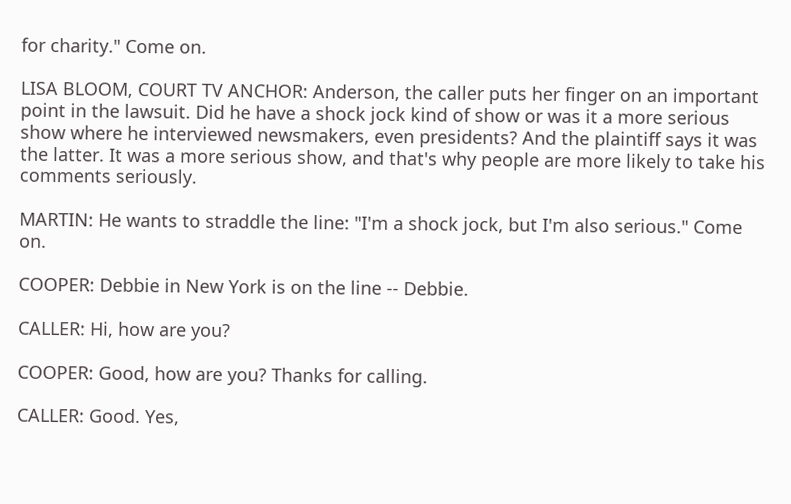for charity." Come on.

LISA BLOOM, COURT TV ANCHOR: Anderson, the caller puts her finger on an important point in the lawsuit. Did he have a shock jock kind of show or was it a more serious show where he interviewed newsmakers, even presidents? And the plaintiff says it was the latter. It was a more serious show, and that's why people are more likely to take his comments seriously.

MARTIN: He wants to straddle the line: "I'm a shock jock, but I'm also serious." Come on.

COOPER: Debbie in New York is on the line -- Debbie.

CALLER: Hi, how are you?

COOPER: Good, how are you? Thanks for calling.

CALLER: Good. Yes,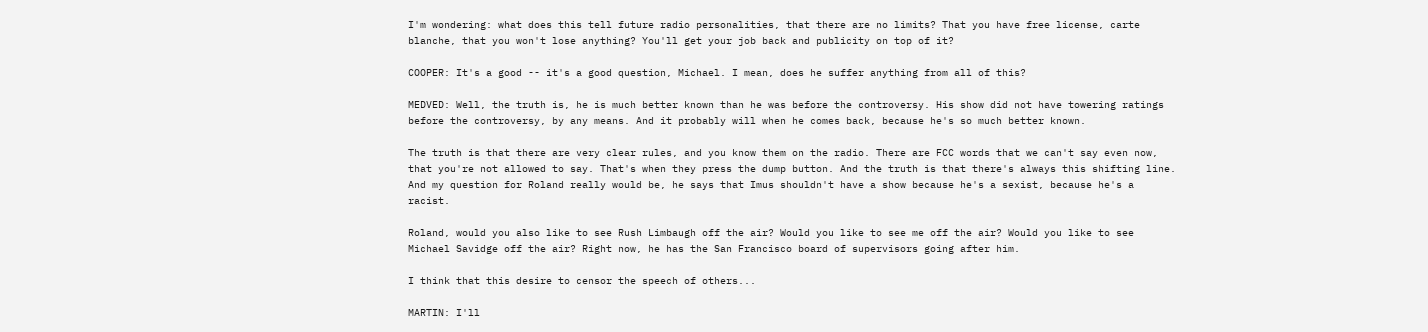I'm wondering: what does this tell future radio personalities, that there are no limits? That you have free license, carte blanche, that you won't lose anything? You'll get your job back and publicity on top of it?

COOPER: It's a good -- it's a good question, Michael. I mean, does he suffer anything from all of this?

MEDVED: Well, the truth is, he is much better known than he was before the controversy. His show did not have towering ratings before the controversy, by any means. And it probably will when he comes back, because he's so much better known.

The truth is that there are very clear rules, and you know them on the radio. There are FCC words that we can't say even now, that you're not allowed to say. That's when they press the dump button. And the truth is that there's always this shifting line. And my question for Roland really would be, he says that Imus shouldn't have a show because he's a sexist, because he's a racist.

Roland, would you also like to see Rush Limbaugh off the air? Would you like to see me off the air? Would you like to see Michael Savidge off the air? Right now, he has the San Francisco board of supervisors going after him.

I think that this desire to censor the speech of others...

MARTIN: I'll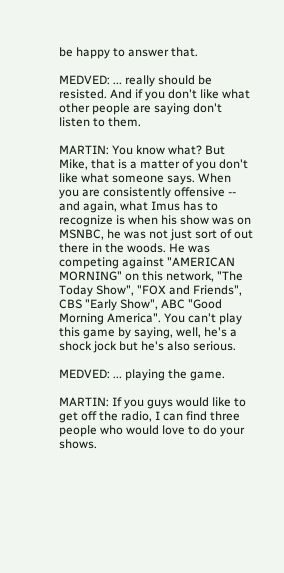be happy to answer that.

MEDVED: ... really should be resisted. And if you don't like what other people are saying don't listen to them.

MARTIN: You know what? But Mike, that is a matter of you don't like what someone says. When you are consistently offensive -- and again, what Imus has to recognize is when his show was on MSNBC, he was not just sort of out there in the woods. He was competing against "AMERICAN MORNING" on this network, "The Today Show", "FOX and Friends", CBS "Early Show", ABC "Good Morning America". You can't play this game by saying, well, he's a shock jock but he's also serious.

MEDVED: ... playing the game.

MARTIN: If you guys would like to get off the radio, I can find three people who would love to do your shows.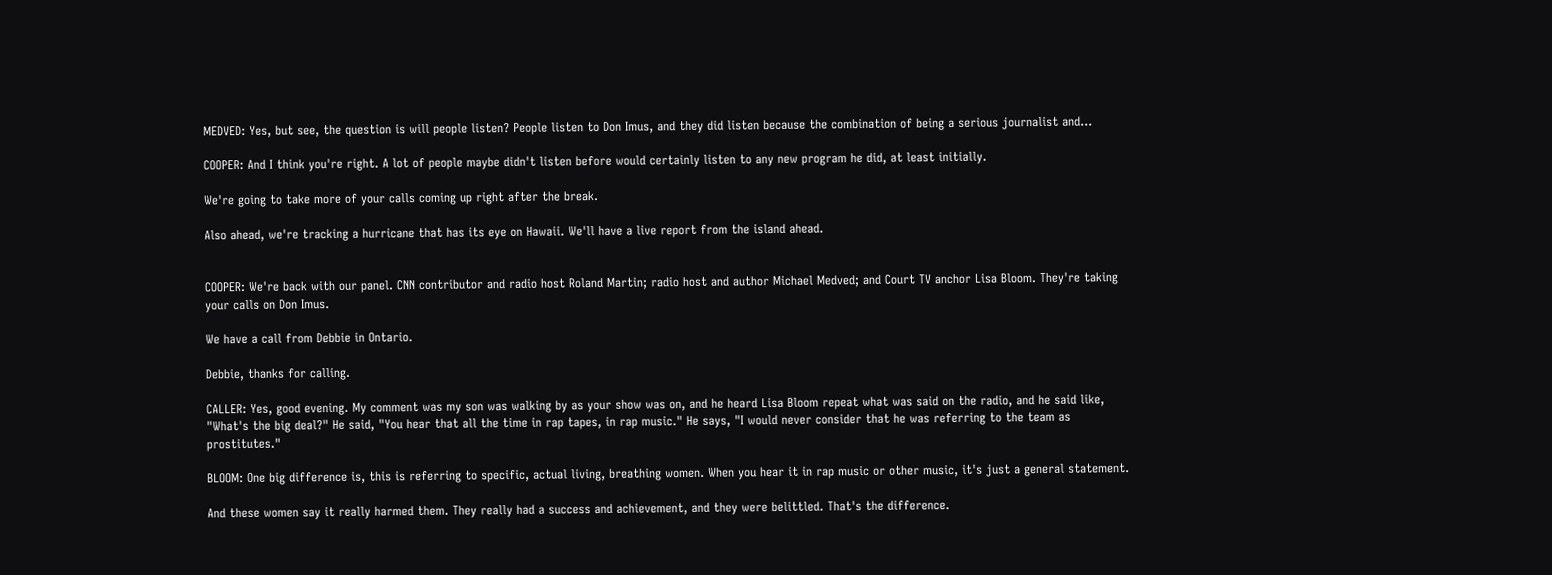MEDVED: Yes, but see, the question is will people listen? People listen to Don Imus, and they did listen because the combination of being a serious journalist and...

COOPER: And I think you're right. A lot of people maybe didn't listen before would certainly listen to any new program he did, at least initially.

We're going to take more of your calls coming up right after the break.

Also ahead, we're tracking a hurricane that has its eye on Hawaii. We'll have a live report from the island ahead.


COOPER: We're back with our panel. CNN contributor and radio host Roland Martin; radio host and author Michael Medved; and Court TV anchor Lisa Bloom. They're taking your calls on Don Imus.

We have a call from Debbie in Ontario.

Debbie, thanks for calling.

CALLER: Yes, good evening. My comment was my son was walking by as your show was on, and he heard Lisa Bloom repeat what was said on the radio, and he said like, "What's the big deal?" He said, "You hear that all the time in rap tapes, in rap music." He says, "I would never consider that he was referring to the team as prostitutes."

BLOOM: One big difference is, this is referring to specific, actual living, breathing women. When you hear it in rap music or other music, it's just a general statement.

And these women say it really harmed them. They really had a success and achievement, and they were belittled. That's the difference.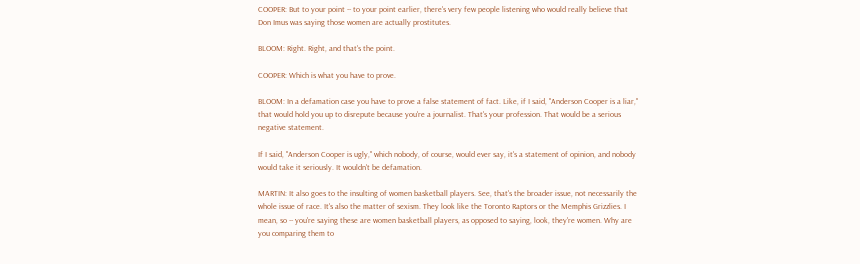COOPER: But to your point -- to your point earlier, there's very few people listening who would really believe that Don Imus was saying those women are actually prostitutes.

BLOOM: Right. Right, and that's the point.

COOPER: Which is what you have to prove.

BLOOM: In a defamation case you have to prove a false statement of fact. Like, if I said, "Anderson Cooper is a liar," that would hold you up to disrepute because you're a journalist. That's your profession. That would be a serious negative statement.

If I said, "Anderson Cooper is ugly," which nobody, of course, would ever say, it's a statement of opinion, and nobody would take it seriously. It wouldn't be defamation.

MARTIN: It also goes to the insulting of women basketball players. See, that's the broader issue, not necessarily the whole issue of race. It's also the matter of sexism. They look like the Toronto Raptors or the Memphis Grizzlies. I mean, so -- you're saying these are women basketball players, as opposed to saying, look, they're women. Why are you comparing them to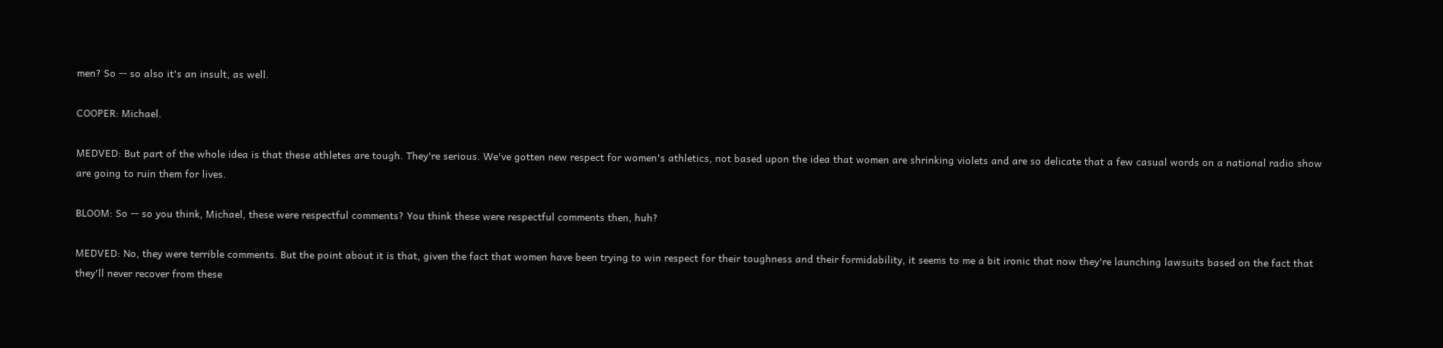men? So -- so also it's an insult, as well.

COOPER: Michael.

MEDVED: But part of the whole idea is that these athletes are tough. They're serious. We've gotten new respect for women's athletics, not based upon the idea that women are shrinking violets and are so delicate that a few casual words on a national radio show are going to ruin them for lives.

BLOOM: So -- so you think, Michael, these were respectful comments? You think these were respectful comments then, huh?

MEDVED: No, they were terrible comments. But the point about it is that, given the fact that women have been trying to win respect for their toughness and their formidability, it seems to me a bit ironic that now they're launching lawsuits based on the fact that they'll never recover from these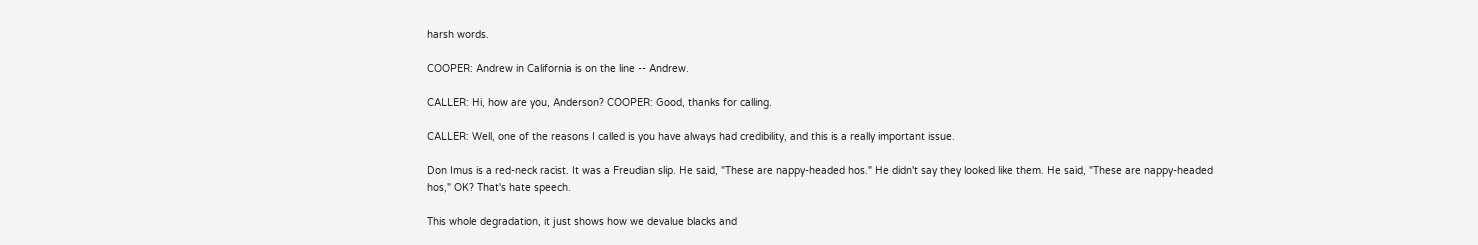harsh words.

COOPER: Andrew in California is on the line -- Andrew.

CALLER: Hi, how are you, Anderson? COOPER: Good, thanks for calling.

CALLER: Well, one of the reasons I called is you have always had credibility, and this is a really important issue.

Don Imus is a red-neck racist. It was a Freudian slip. He said, "These are nappy-headed hos." He didn't say they looked like them. He said, "These are nappy-headed hos," OK? That's hate speech.

This whole degradation, it just shows how we devalue blacks and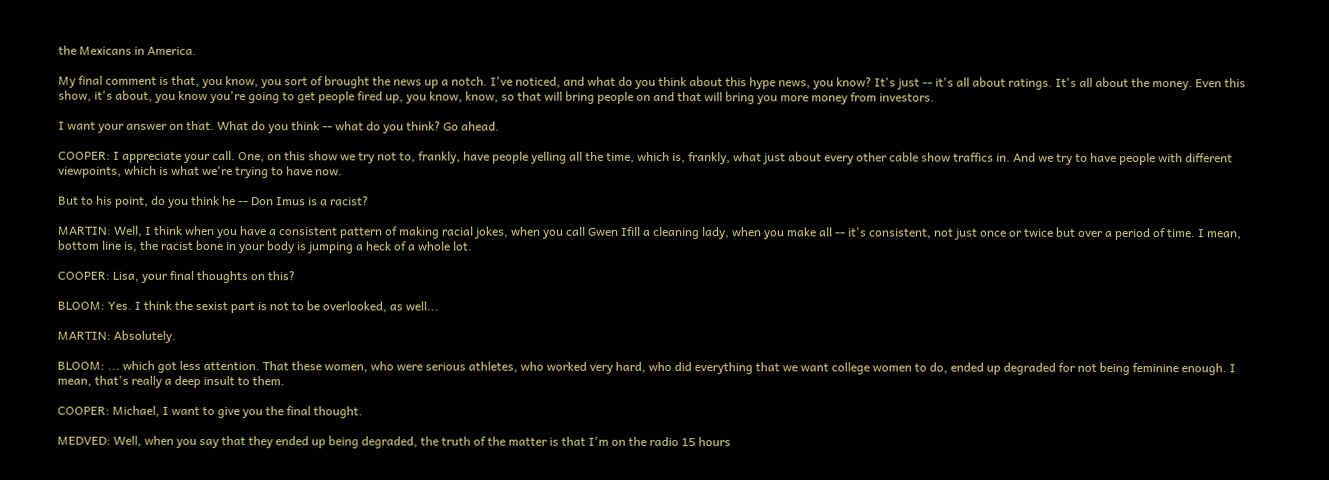the Mexicans in America.

My final comment is that, you know, you sort of brought the news up a notch. I've noticed, and what do you think about this hype news, you know? It's just -- it's all about ratings. It's all about the money. Even this show, it's about, you know you're going to get people fired up, you know, know, so that will bring people on and that will bring you more money from investors.

I want your answer on that. What do you think -- what do you think? Go ahead.

COOPER: I appreciate your call. One, on this show we try not to, frankly, have people yelling all the time, which is, frankly, what just about every other cable show traffics in. And we try to have people with different viewpoints, which is what we're trying to have now.

But to his point, do you think he -- Don Imus is a racist?

MARTIN: Well, I think when you have a consistent pattern of making racial jokes, when you call Gwen Ifill a cleaning lady, when you make all -- it's consistent, not just once or twice but over a period of time. I mean, bottom line is, the racist bone in your body is jumping a heck of a whole lot.

COOPER: Lisa, your final thoughts on this?

BLOOM: Yes. I think the sexist part is not to be overlooked, as well...

MARTIN: Absolutely.

BLOOM: ... which got less attention. That these women, who were serious athletes, who worked very hard, who did everything that we want college women to do, ended up degraded for not being feminine enough. I mean, that's really a deep insult to them.

COOPER: Michael, I want to give you the final thought.

MEDVED: Well, when you say that they ended up being degraded, the truth of the matter is that I'm on the radio 15 hours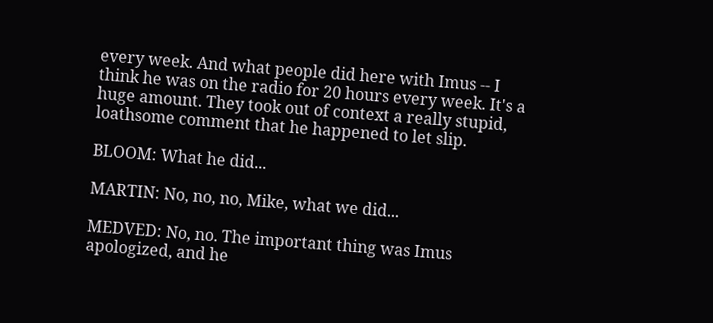every week. And what people did here with Imus -- I think he was on the radio for 20 hours every week. It's a huge amount. They took out of context a really stupid, loathsome comment that he happened to let slip.

BLOOM: What he did...

MARTIN: No, no, no, Mike, what we did...

MEDVED: No, no. The important thing was Imus apologized, and he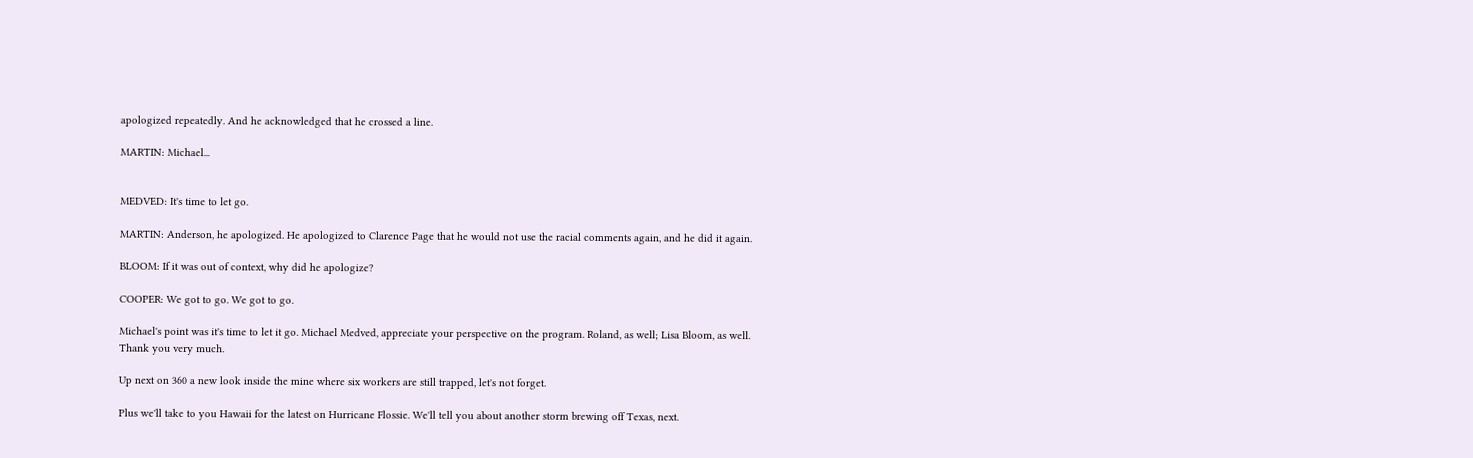apologized repeatedly. And he acknowledged that he crossed a line.

MARTIN: Michael...


MEDVED: It's time to let go.

MARTIN: Anderson, he apologized. He apologized to Clarence Page that he would not use the racial comments again, and he did it again.

BLOOM: If it was out of context, why did he apologize?

COOPER: We got to go. We got to go.

Michael's point was it's time to let it go. Michael Medved, appreciate your perspective on the program. Roland, as well; Lisa Bloom, as well. Thank you very much.

Up next on 360 a new look inside the mine where six workers are still trapped, let's not forget.

Plus we'll take to you Hawaii for the latest on Hurricane Flossie. We'll tell you about another storm brewing off Texas, next.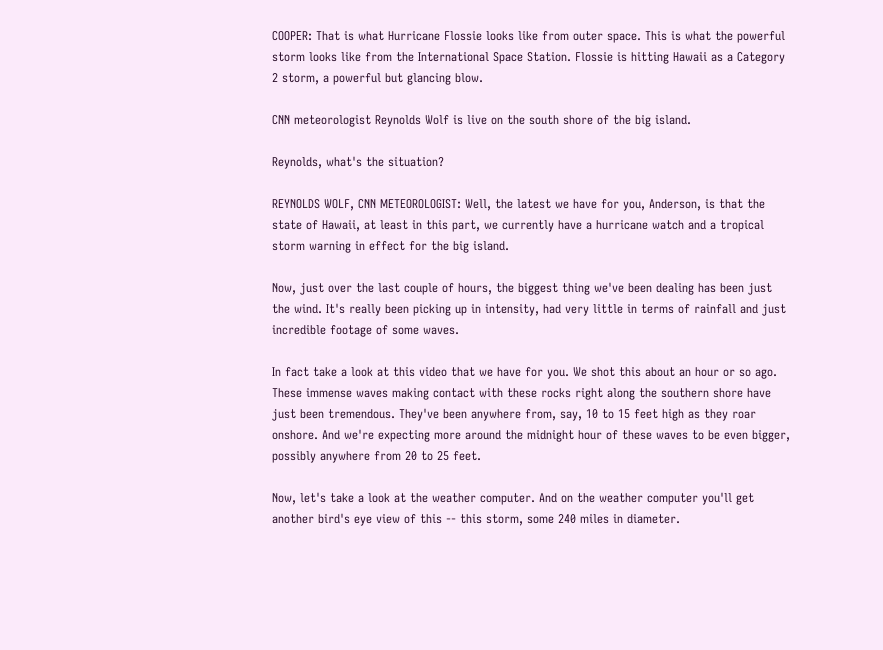COOPER: That is what Hurricane Flossie looks like from outer space. This is what the powerful storm looks like from the International Space Station. Flossie is hitting Hawaii as a Category 2 storm, a powerful but glancing blow.

CNN meteorologist Reynolds Wolf is live on the south shore of the big island.

Reynolds, what's the situation?

REYNOLDS WOLF, CNN METEOROLOGIST: Well, the latest we have for you, Anderson, is that the state of Hawaii, at least in this part, we currently have a hurricane watch and a tropical storm warning in effect for the big island.

Now, just over the last couple of hours, the biggest thing we've been dealing has been just the wind. It's really been picking up in intensity, had very little in terms of rainfall and just incredible footage of some waves.

In fact take a look at this video that we have for you. We shot this about an hour or so ago. These immense waves making contact with these rocks right along the southern shore have just been tremendous. They've been anywhere from, say, 10 to 15 feet high as they roar onshore. And we're expecting more around the midnight hour of these waves to be even bigger, possibly anywhere from 20 to 25 feet.

Now, let's take a look at the weather computer. And on the weather computer you'll get another bird's eye view of this -- this storm, some 240 miles in diameter.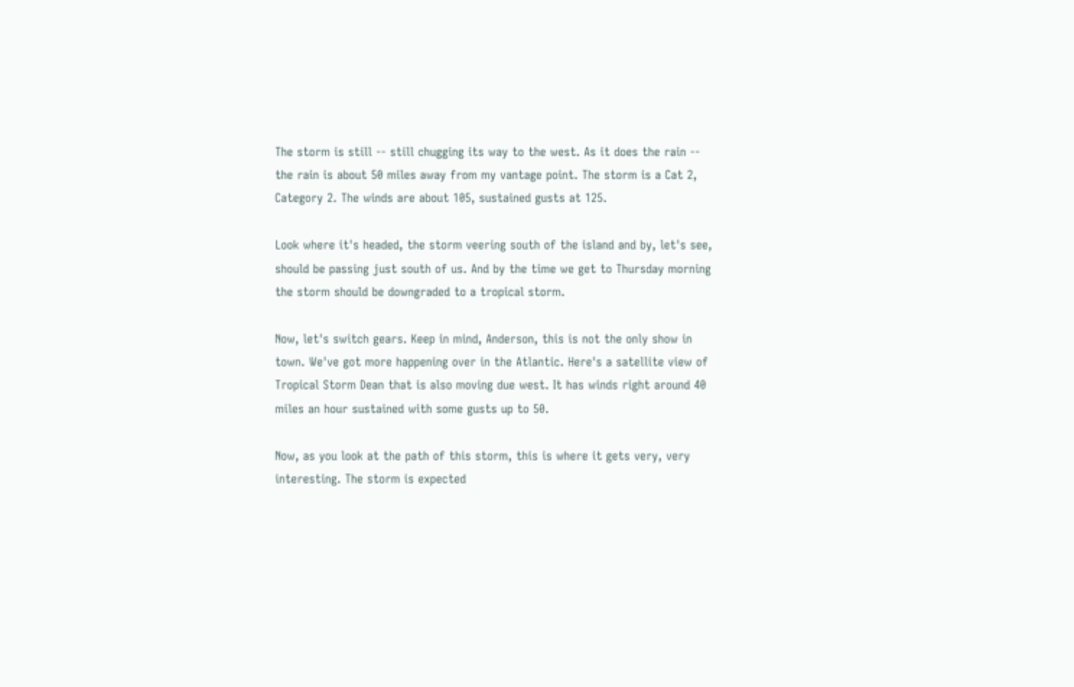The storm is still -- still chugging its way to the west. As it does the rain -- the rain is about 50 miles away from my vantage point. The storm is a Cat 2, Category 2. The winds are about 105, sustained gusts at 125.

Look where it's headed, the storm veering south of the island and by, let's see, should be passing just south of us. And by the time we get to Thursday morning the storm should be downgraded to a tropical storm.

Now, let's switch gears. Keep in mind, Anderson, this is not the only show in town. We've got more happening over in the Atlantic. Here's a satellite view of Tropical Storm Dean that is also moving due west. It has winds right around 40 miles an hour sustained with some gusts up to 50.

Now, as you look at the path of this storm, this is where it gets very, very interesting. The storm is expected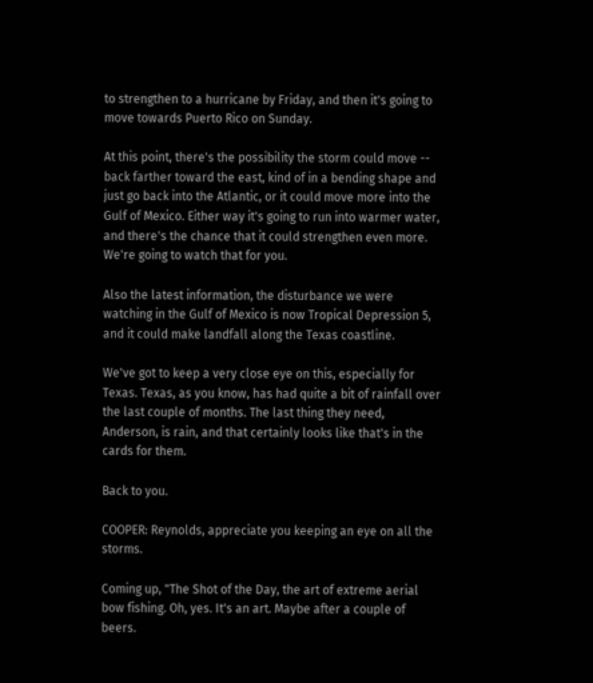to strengthen to a hurricane by Friday, and then it's going to move towards Puerto Rico on Sunday.

At this point, there's the possibility the storm could move -- back farther toward the east, kind of in a bending shape and just go back into the Atlantic, or it could move more into the Gulf of Mexico. Either way it's going to run into warmer water, and there's the chance that it could strengthen even more. We're going to watch that for you.

Also the latest information, the disturbance we were watching in the Gulf of Mexico is now Tropical Depression 5, and it could make landfall along the Texas coastline.

We've got to keep a very close eye on this, especially for Texas. Texas, as you know, has had quite a bit of rainfall over the last couple of months. The last thing they need, Anderson, is rain, and that certainly looks like that's in the cards for them.

Back to you.

COOPER: Reynolds, appreciate you keeping an eye on all the storms.

Coming up, "The Shot of the Day, the art of extreme aerial bow fishing. Oh, yes. It's an art. Maybe after a couple of beers.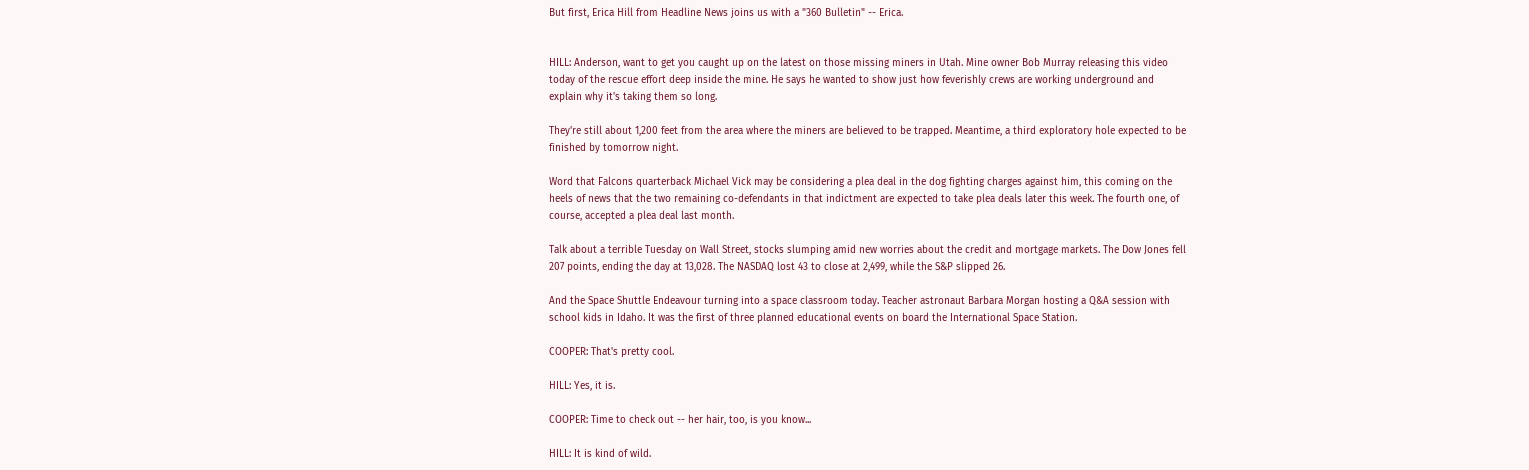But first, Erica Hill from Headline News joins us with a "360 Bulletin" -- Erica.


HILL: Anderson, want to get you caught up on the latest on those missing miners in Utah. Mine owner Bob Murray releasing this video today of the rescue effort deep inside the mine. He says he wanted to show just how feverishly crews are working underground and explain why it's taking them so long.

They're still about 1,200 feet from the area where the miners are believed to be trapped. Meantime, a third exploratory hole expected to be finished by tomorrow night.

Word that Falcons quarterback Michael Vick may be considering a plea deal in the dog fighting charges against him, this coming on the heels of news that the two remaining co-defendants in that indictment are expected to take plea deals later this week. The fourth one, of course, accepted a plea deal last month.

Talk about a terrible Tuesday on Wall Street, stocks slumping amid new worries about the credit and mortgage markets. The Dow Jones fell 207 points, ending the day at 13,028. The NASDAQ lost 43 to close at 2,499, while the S&P slipped 26.

And the Space Shuttle Endeavour turning into a space classroom today. Teacher astronaut Barbara Morgan hosting a Q&A session with school kids in Idaho. It was the first of three planned educational events on board the International Space Station.

COOPER: That's pretty cool.

HILL: Yes, it is.

COOPER: Time to check out -- her hair, too, is you know...

HILL: It is kind of wild.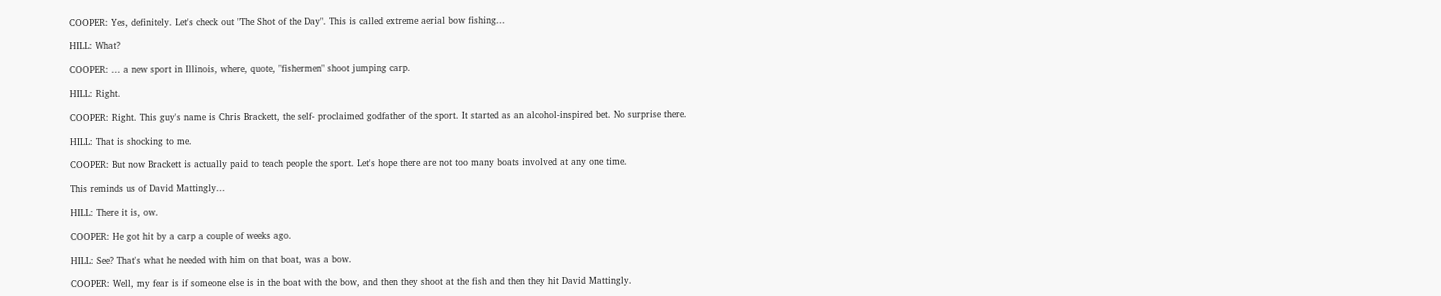COOPER: Yes, definitely. Let's check out "The Shot of the Day". This is called extreme aerial bow fishing...

HILL: What?

COOPER: ... a new sport in Illinois, where, quote, "fishermen" shoot jumping carp.

HILL: Right.

COOPER: Right. This guy's name is Chris Brackett, the self- proclaimed godfather of the sport. It started as an alcohol-inspired bet. No surprise there.

HILL: That is shocking to me.

COOPER: But now Brackett is actually paid to teach people the sport. Let's hope there are not too many boats involved at any one time.

This reminds us of David Mattingly...

HILL: There it is, ow.

COOPER: He got hit by a carp a couple of weeks ago.

HILL: See? That's what he needed with him on that boat, was a bow.

COOPER: Well, my fear is if someone else is in the boat with the bow, and then they shoot at the fish and then they hit David Mattingly.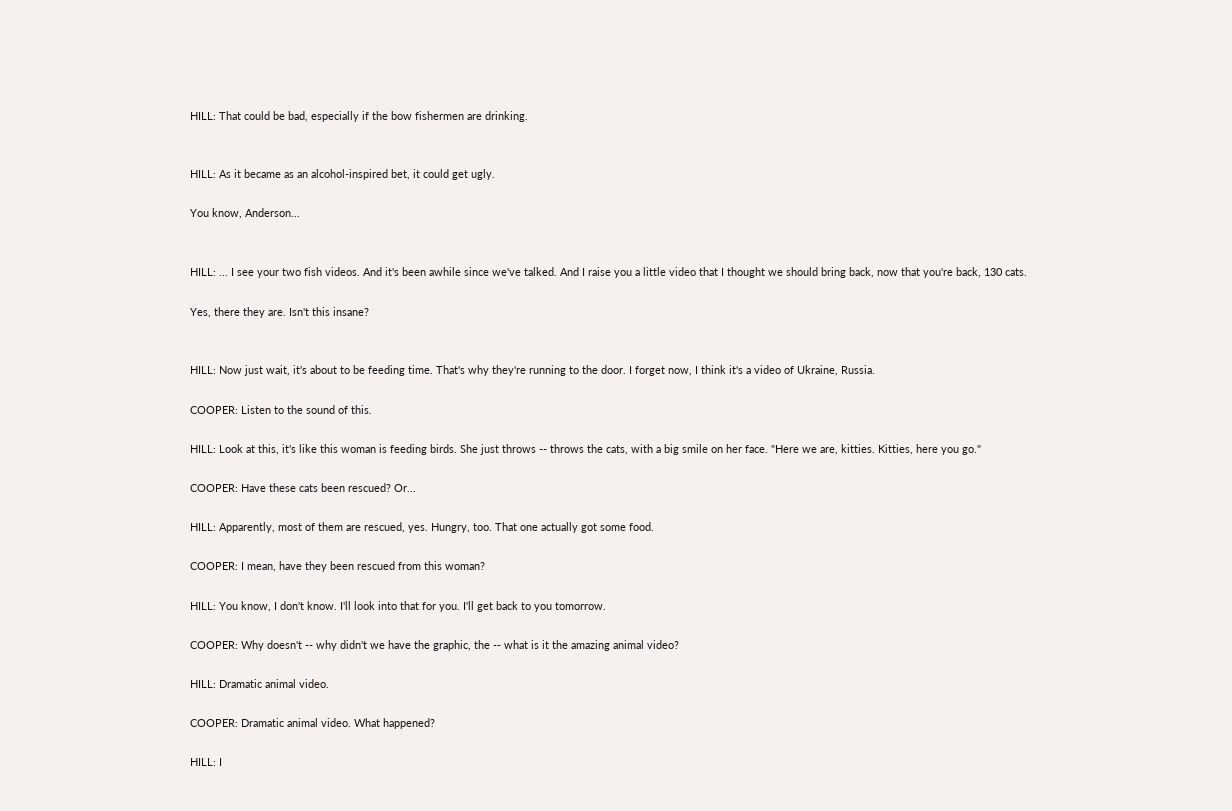HILL: That could be bad, especially if the bow fishermen are drinking.


HILL: As it became as an alcohol-inspired bet, it could get ugly.

You know, Anderson...


HILL: ... I see your two fish videos. And it's been awhile since we've talked. And I raise you a little video that I thought we should bring back, now that you're back, 130 cats.

Yes, there they are. Isn't this insane?


HILL: Now just wait, it's about to be feeding time. That's why they're running to the door. I forget now, I think it's a video of Ukraine, Russia.

COOPER: Listen to the sound of this.

HILL: Look at this, it's like this woman is feeding birds. She just throws -- throws the cats, with a big smile on her face. "Here we are, kitties. Kitties, here you go."

COOPER: Have these cats been rescued? Or...

HILL: Apparently, most of them are rescued, yes. Hungry, too. That one actually got some food.

COOPER: I mean, have they been rescued from this woman?

HILL: You know, I don't know. I'll look into that for you. I'll get back to you tomorrow.

COOPER: Why doesn't -- why didn't we have the graphic, the -- what is it the amazing animal video?

HILL: Dramatic animal video.

COOPER: Dramatic animal video. What happened?

HILL: I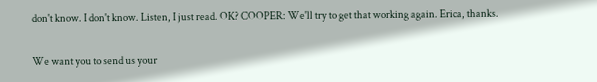don't know. I don't know. Listen, I just read. OK? COOPER: We'll try to get that working again. Erica, thanks.

We want you to send us your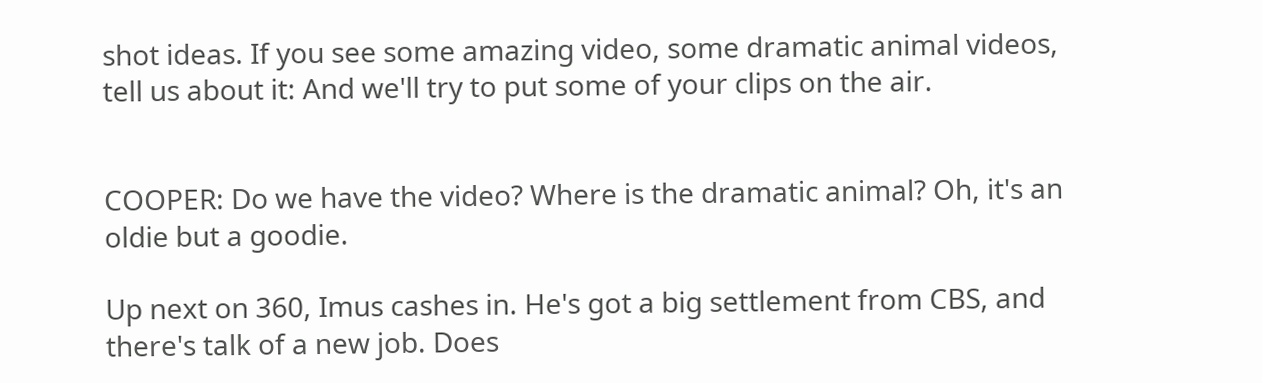shot ideas. If you see some amazing video, some dramatic animal videos, tell us about it: And we'll try to put some of your clips on the air.


COOPER: Do we have the video? Where is the dramatic animal? Oh, it's an oldie but a goodie.

Up next on 360, Imus cashes in. He's got a big settlement from CBS, and there's talk of a new job. Does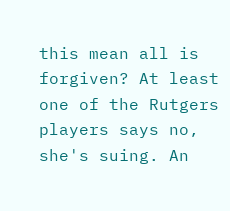this mean all is forgiven? At least one of the Rutgers players says no, she's suing. An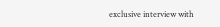exclusive interview with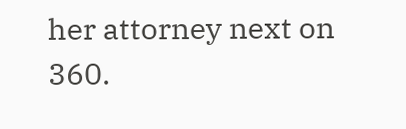her attorney next on 360.